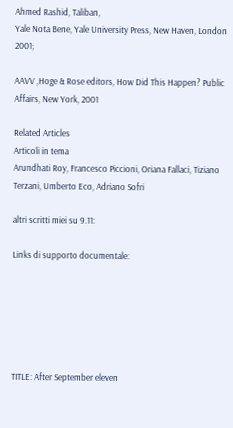Ahmed Rashid, Taliban,
Yale Nota Bene, Yale University Press, New Haven, London 2001;

AAVV ,Hoge & Rose editors, How Did This Happen? Public Affairs, New York, 2001

Related Articles
Articoli in tema
Arundhati Roy, Francesco Piccioni, Oriana Fallaci, Tiziano Terzani, Umberto Eco, Adriano Sofri

altri scritti miei su 9.11:

Links di supporto documentale:






TITLE: After September eleven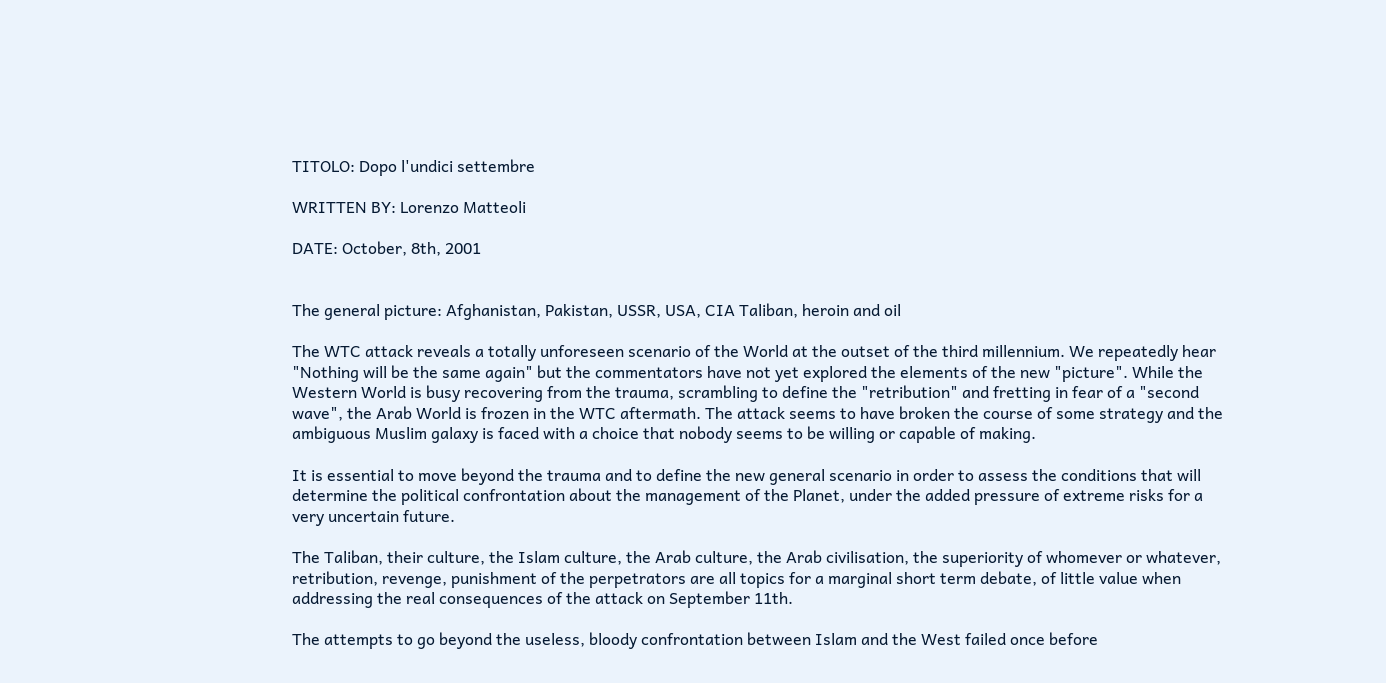TITOLO: Dopo l'undici settembre

WRITTEN BY: Lorenzo Matteoli

DATE: October, 8th, 2001


The general picture: Afghanistan, Pakistan, USSR, USA, CIA Taliban, heroin and oil

The WTC attack reveals a totally unforeseen scenario of the World at the outset of the third millennium. We repeatedly hear "Nothing will be the same again" but the commentators have not yet explored the elements of the new "picture". While the Western World is busy recovering from the trauma, scrambling to define the "retribution" and fretting in fear of a "second wave", the Arab World is frozen in the WTC aftermath. The attack seems to have broken the course of some strategy and the ambiguous Muslim galaxy is faced with a choice that nobody seems to be willing or capable of making.

It is essential to move beyond the trauma and to define the new general scenario in order to assess the conditions that will determine the political confrontation about the management of the Planet, under the added pressure of extreme risks for a very uncertain future.

The Taliban, their culture, the Islam culture, the Arab culture, the Arab civilisation, the superiority of whomever or whatever, retribution, revenge, punishment of the perpetrators are all topics for a marginal short term debate, of little value when addressing the real consequences of the attack on September 11th.

The attempts to go beyond the useless, bloody confrontation between Islam and the West failed once before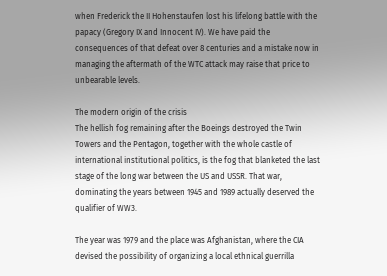when Frederick the II Hohenstaufen lost his lifelong battle with the papacy (Gregory IX and Innocent IV). We have paid the consequences of that defeat over 8 centuries and a mistake now in managing the aftermath of the WTC attack may raise that price to unbearable levels.

The modern origin of the crisis
The hellish fog remaining after the Boeings destroyed the Twin Towers and the Pentagon, together with the whole castle of international institutional politics, is the fog that blanketed the last stage of the long war between the US and USSR. That war, dominating the years between 1945 and 1989 actually deserved the qualifier of WW3.

The year was 1979 and the place was Afghanistan, where the CIA devised the possibility of organizing a local ethnical guerrilla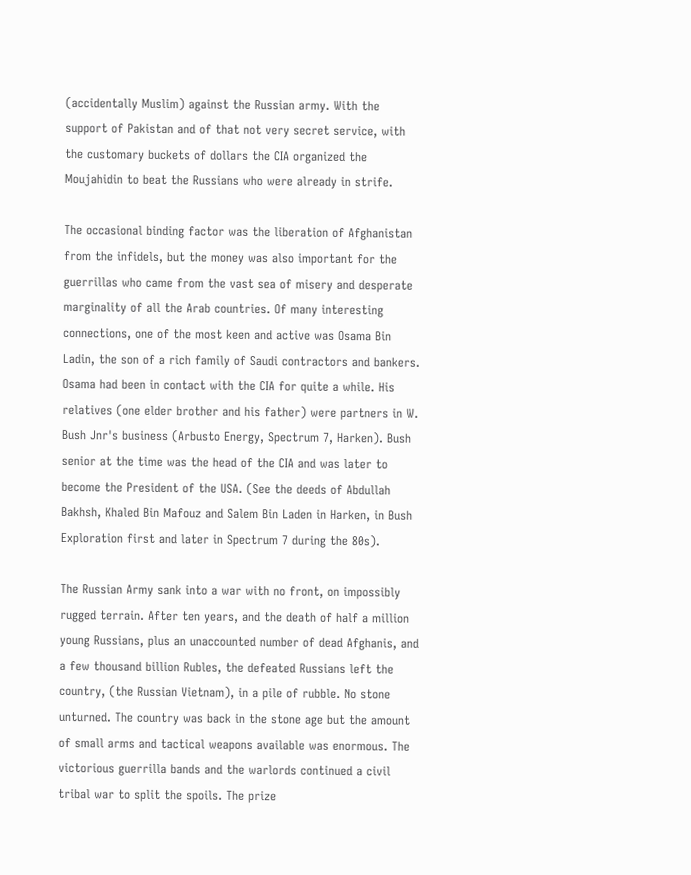(accidentally Muslim) against the Russian army. With the support of Pakistan and of that not very secret service, with the customary buckets of dollars the CIA organized the Moujahidin to beat the Russians who were already in strife.

The occasional binding factor was the liberation of Afghanistan from the infidels, but the money was also important for the guerrillas who came from the vast sea of misery and desperate marginality of all the Arab countries. Of many interesting connections, one of the most keen and active was Osama Bin Ladin, the son of a rich family of Saudi contractors and bankers. Osama had been in contact with the CIA for quite a while. His relatives (one elder brother and his father) were partners in W. Bush Jnr's business (Arbusto Energy, Spectrum 7, Harken). Bush senior at the time was the head of the CIA and was later to become the President of the USA. (See the deeds of Abdullah Bakhsh, Khaled Bin Mafouz and Salem Bin Laden in Harken, in Bush Exploration first and later in Spectrum 7 during the 80s).

The Russian Army sank into a war with no front, on impossibly rugged terrain. After ten years, and the death of half a million young Russians, plus an unaccounted number of dead Afghanis, and a few thousand billion Rubles, the defeated Russians left the country, (the Russian Vietnam), in a pile of rubble. No stone unturned. The country was back in the stone age but the amount of small arms and tactical weapons available was enormous. The victorious guerrilla bands and the warlords continued a civil tribal war to split the spoils. The prize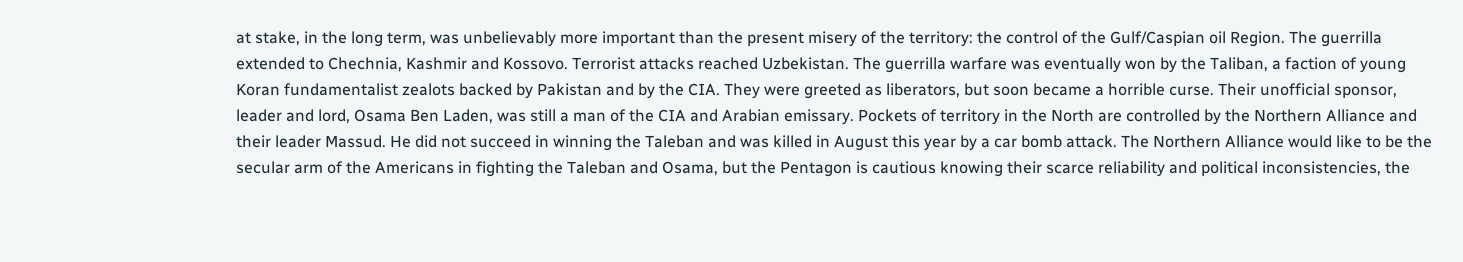at stake, in the long term, was unbelievably more important than the present misery of the territory: the control of the Gulf/Caspian oil Region. The guerrilla extended to Chechnia, Kashmir and Kossovo. Terrorist attacks reached Uzbekistan. The guerrilla warfare was eventually won by the Taliban, a faction of young Koran fundamentalist zealots backed by Pakistan and by the CIA. They were greeted as liberators, but soon became a horrible curse. Their unofficial sponsor, leader and lord, Osama Ben Laden, was still a man of the CIA and Arabian emissary. Pockets of territory in the North are controlled by the Northern Alliance and their leader Massud. He did not succeed in winning the Taleban and was killed in August this year by a car bomb attack. The Northern Alliance would like to be the secular arm of the Americans in fighting the Taleban and Osama, but the Pentagon is cautious knowing their scarce reliability and political inconsistencies, the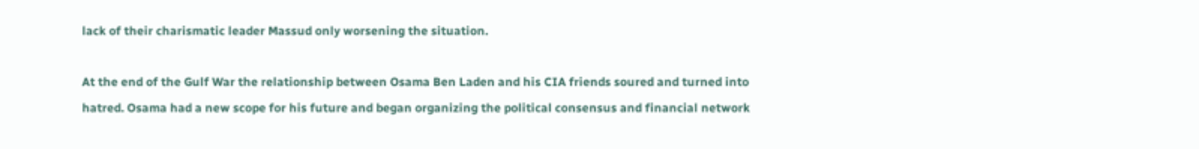lack of their charismatic leader Massud only worsening the situation.

At the end of the Gulf War the relationship between Osama Ben Laden and his CIA friends soured and turned into hatred. Osama had a new scope for his future and began organizing the political consensus and financial network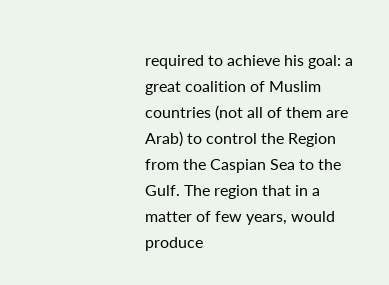required to achieve his goal: a great coalition of Muslim countries (not all of them are Arab) to control the Region from the Caspian Sea to the Gulf. The region that in a matter of few years, would produce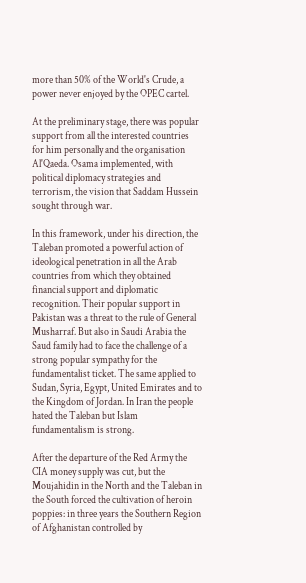more than 50% of the World's Crude, a power never enjoyed by the OPEC cartel.

At the preliminary stage, there was popular support from all the interested countries for him personally and the organisation Al'Qaeda. Osama implemented, with political diplomacy strategies and terrorism, the vision that Saddam Hussein sought through war.

In this framework, under his direction, the Taleban promoted a powerful action of ideological penetration in all the Arab countries from which they obtained financial support and diplomatic recognition. Their popular support in Pakistan was a threat to the rule of General Musharraf. But also in Saudi Arabia the Saud family had to face the challenge of a strong popular sympathy for the fundamentalist ticket. The same applied to Sudan, Syria, Egypt, United Emirates and to the Kingdom of Jordan. In Iran the people hated the Taleban but Islam fundamentalism is strong.

After the departure of the Red Army the CIA money supply was cut, but the Moujahidin in the North and the Taleban in the South forced the cultivation of heroin poppies: in three years the Southern Region of Afghanistan controlled by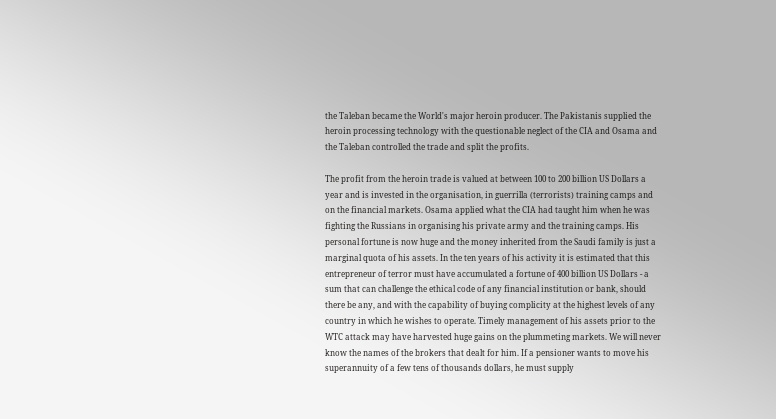the Taleban became the World's major heroin producer. The Pakistanis supplied the heroin processing technology with the questionable neglect of the CIA and Osama and the Taleban controlled the trade and split the profits.

The profit from the heroin trade is valued at between 100 to 200 billion US Dollars a year and is invested in the organisation, in guerrilla (terrorists) training camps and on the financial markets. Osama applied what the CIA had taught him when he was fighting the Russians in organising his private army and the training camps. His personal fortune is now huge and the money inherited from the Saudi family is just a marginal quota of his assets. In the ten years of his activity it is estimated that this entrepreneur of terror must have accumulated a fortune of 400 billion US Dollars - a sum that can challenge the ethical code of any financial institution or bank, should there be any, and with the capability of buying complicity at the highest levels of any country in which he wishes to operate. Timely management of his assets prior to the WTC attack may have harvested huge gains on the plummeting markets. We will never know the names of the brokers that dealt for him. If a pensioner wants to move his superannuity of a few tens of thousands dollars, he must supply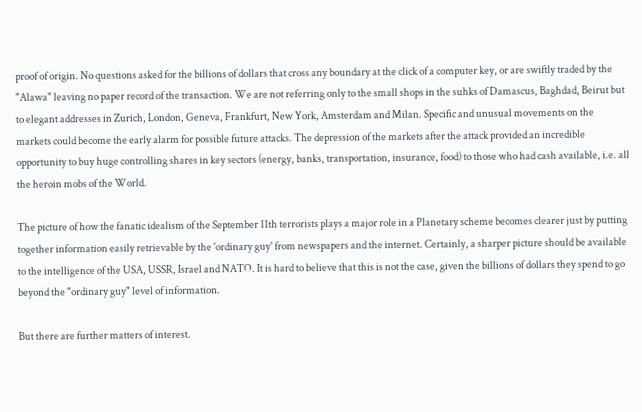proof of origin. No questions asked for the billions of dollars that cross any boundary at the click of a computer key, or are swiftly traded by the "Alawa" leaving no paper record of the transaction. We are not referring only to the small shops in the suhks of Damascus, Baghdad, Beirut but to elegant addresses in Zurich, London, Geneva, Frankfurt, New York, Amsterdam and Milan. Specific and unusual movements on the markets could become the early alarm for possible future attacks. The depression of the markets after the attack provided an incredible opportunity to buy huge controlling shares in key sectors (energy, banks, transportation, insurance, food) to those who had cash available, i.e. all the heroin mobs of the World.

The picture of how the fanatic idealism of the September 11th terrorists plays a major role in a Planetary scheme becomes clearer just by putting together information easily retrievable by the 'ordinary guy' from newspapers and the internet. Certainly, a sharper picture should be available to the intelligence of the USA, USSR, Israel and NATO. It is hard to believe that this is not the case, given the billions of dollars they spend to go beyond the "ordinary guy" level of information.

But there are further matters of interest.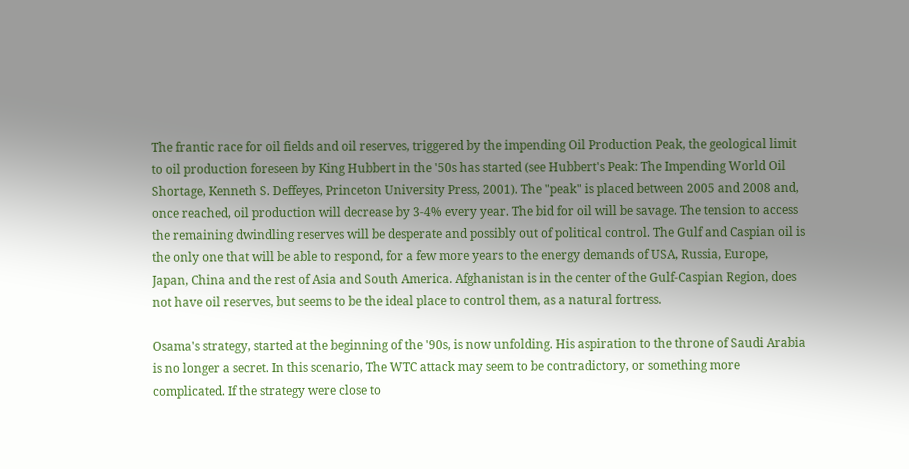The frantic race for oil fields and oil reserves, triggered by the impending Oil Production Peak, the geological limit to oil production foreseen by King Hubbert in the '50s has started (see Hubbert's Peak: The Impending World Oil Shortage, Kenneth S. Deffeyes, Princeton University Press, 2001). The "peak" is placed between 2005 and 2008 and, once reached, oil production will decrease by 3-4% every year. The bid for oil will be savage. The tension to access the remaining dwindling reserves will be desperate and possibly out of political control. The Gulf and Caspian oil is the only one that will be able to respond, for a few more years to the energy demands of USA, Russia, Europe, Japan, China and the rest of Asia and South America. Afghanistan is in the center of the Gulf-Caspian Region, does not have oil reserves, but seems to be the ideal place to control them, as a natural fortress.

Osama's strategy, started at the beginning of the '90s, is now unfolding. His aspiration to the throne of Saudi Arabia is no longer a secret. In this scenario, The WTC attack may seem to be contradictory, or something more complicated. If the strategy were close to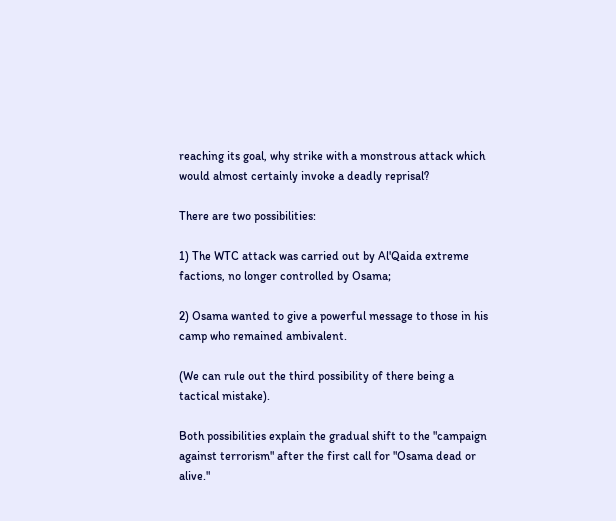reaching its goal, why strike with a monstrous attack which would almost certainly invoke a deadly reprisal?

There are two possibilities:

1) The WTC attack was carried out by Al'Qaida extreme factions, no longer controlled by Osama;

2) Osama wanted to give a powerful message to those in his camp who remained ambivalent.

(We can rule out the third possibility of there being a tactical mistake).

Both possibilities explain the gradual shift to the "campaign against terrorism" after the first call for "Osama dead or alive."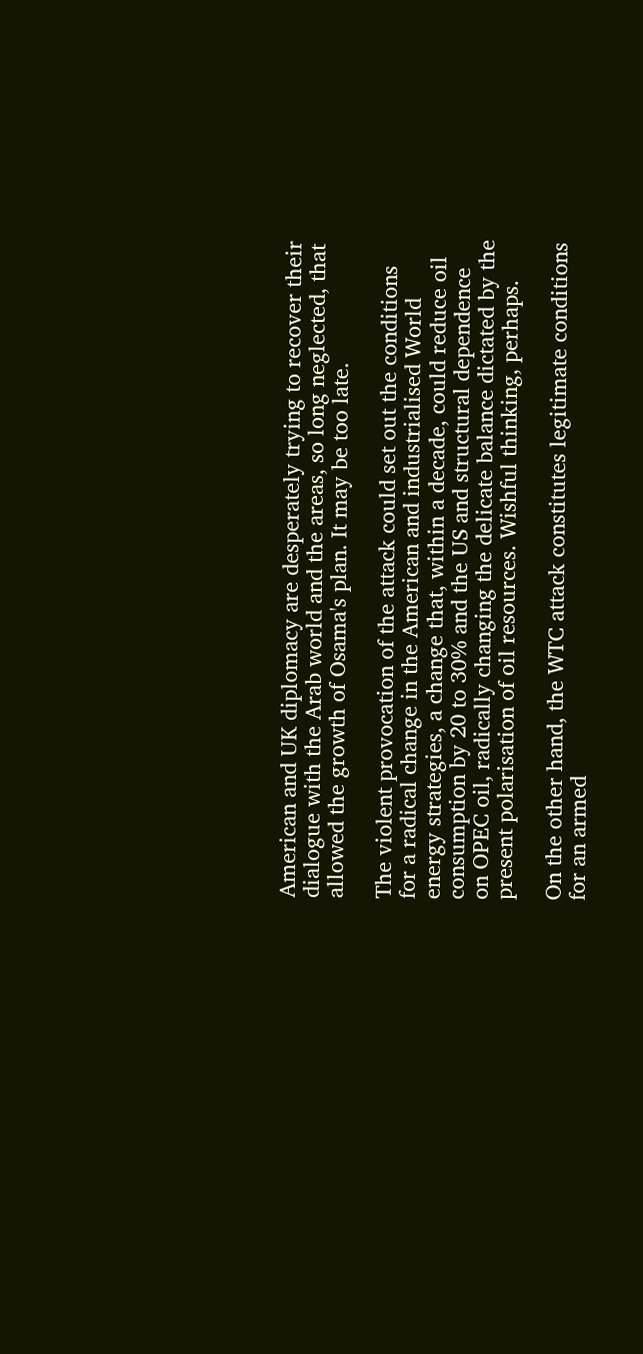American and UK diplomacy are desperately trying to recover their dialogue with the Arab world and the areas, so long neglected, that allowed the growth of Osama's plan. It may be too late.

The violent provocation of the attack could set out the conditions for a radical change in the American and industrialised World energy strategies, a change that, within a decade, could reduce oil consumption by 20 to 30% and the US and structural dependence on OPEC oil, radically changing the delicate balance dictated by the present polarisation of oil resources. Wishful thinking, perhaps.

On the other hand, the WTC attack constitutes legitimate conditions for an armed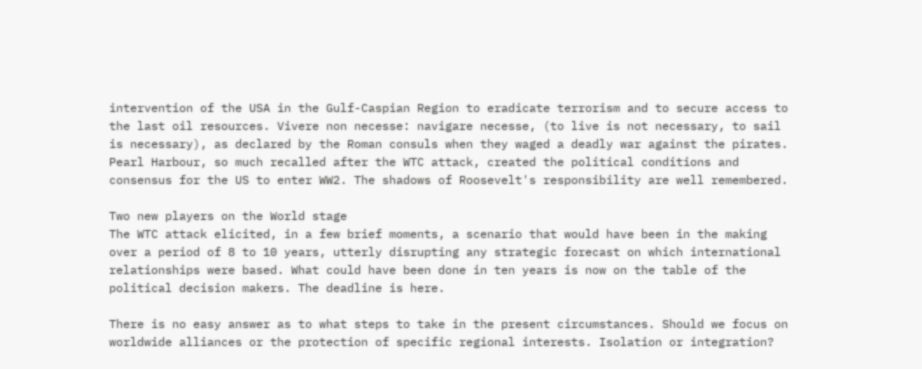intervention of the USA in the Gulf-Caspian Region to eradicate terrorism and to secure access to the last oil resources. Vivere non necesse: navigare necesse, (to live is not necessary, to sail is necessary), as declared by the Roman consuls when they waged a deadly war against the pirates. Pearl Harbour, so much recalled after the WTC attack, created the political conditions and consensus for the US to enter WW2. The shadows of Roosevelt's responsibility are well remembered.

Two new players on the World stage
The WTC attack elicited, in a few brief moments, a scenario that would have been in the making over a period of 8 to 10 years, utterly disrupting any strategic forecast on which international relationships were based. What could have been done in ten years is now on the table of the political decision makers. The deadline is here.

There is no easy answer as to what steps to take in the present circumstances. Should we focus on worldwide alliances or the protection of specific regional interests. Isolation or integration?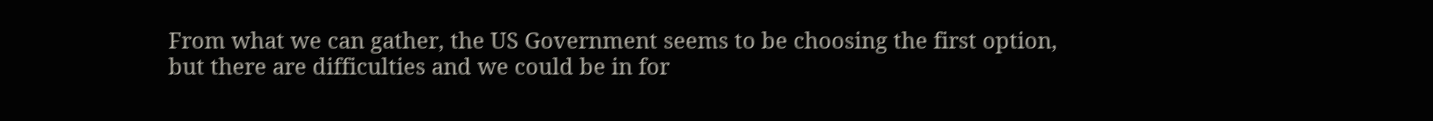From what we can gather, the US Government seems to be choosing the first option, but there are difficulties and we could be in for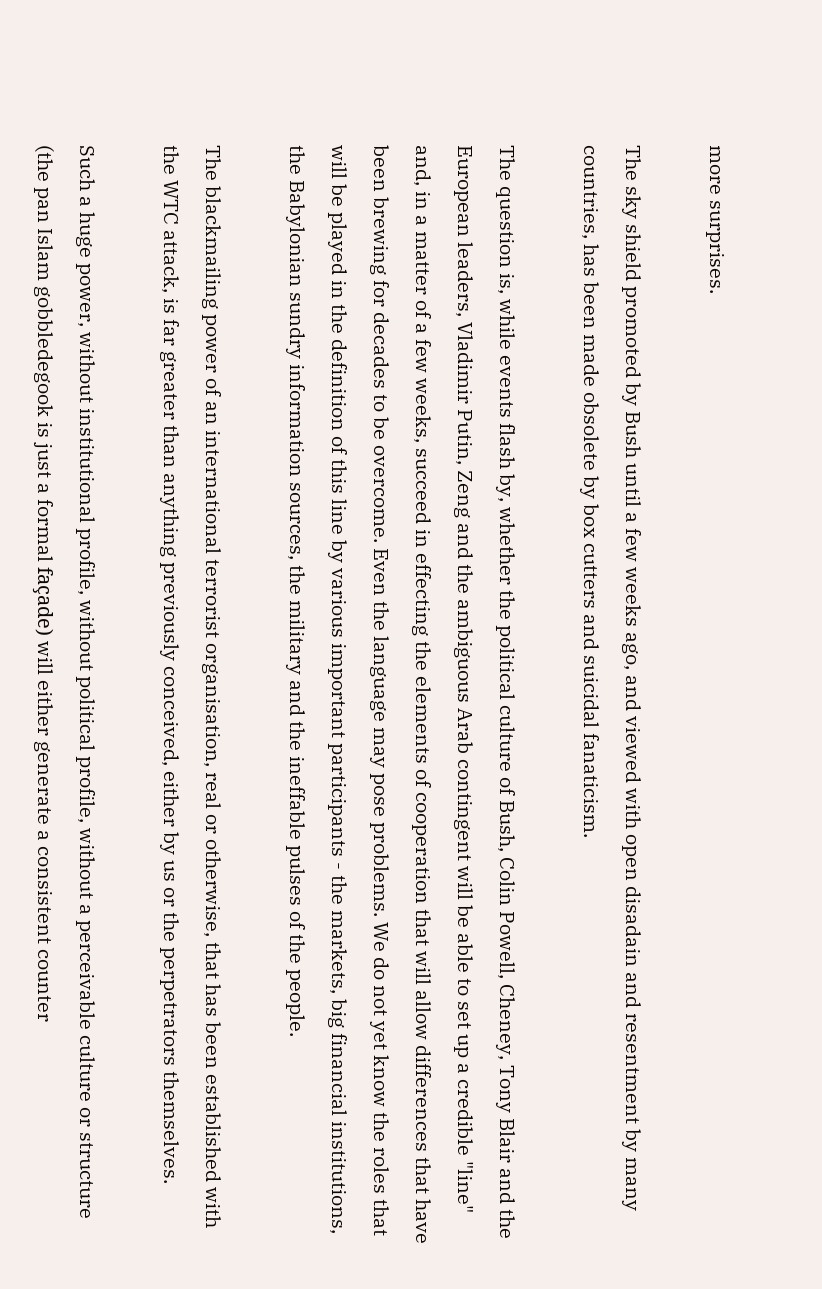more surprises.

The sky shield promoted by Bush until a few weeks ago, and viewed with open disadain and resentment by many countries, has been made obsolete by box cutters and suicidal fanaticism.

The question is, while events flash by, whether the political culture of Bush, Colin Powell, Cheney, Tony Blair and the European leaders, Vladimir Putin, Zeng and the ambiguous Arab contingent will be able to set up a credible "line" and, in a matter of a few weeks, succeed in effecting the elements of cooperation that will allow differences that have been brewing for decades to be overcome. Even the language may pose problems. We do not yet know the roles that will be played in the definition of this line by various important participants - the markets, big financial institutions, the Babylonian sundry information sources, the military and the ineffable pulses of the people.

The blackmailing power of an international terrorist organisation, real or otherwise, that has been established with the WTC attack, is far greater than anything previously conceived, either by us or the perpetrators themselves.

Such a huge power, without institutional profile, without political profile, without a perceivable culture or structure (the pan Islam gobbledegook is just a formal façade) will either generate a consistent counter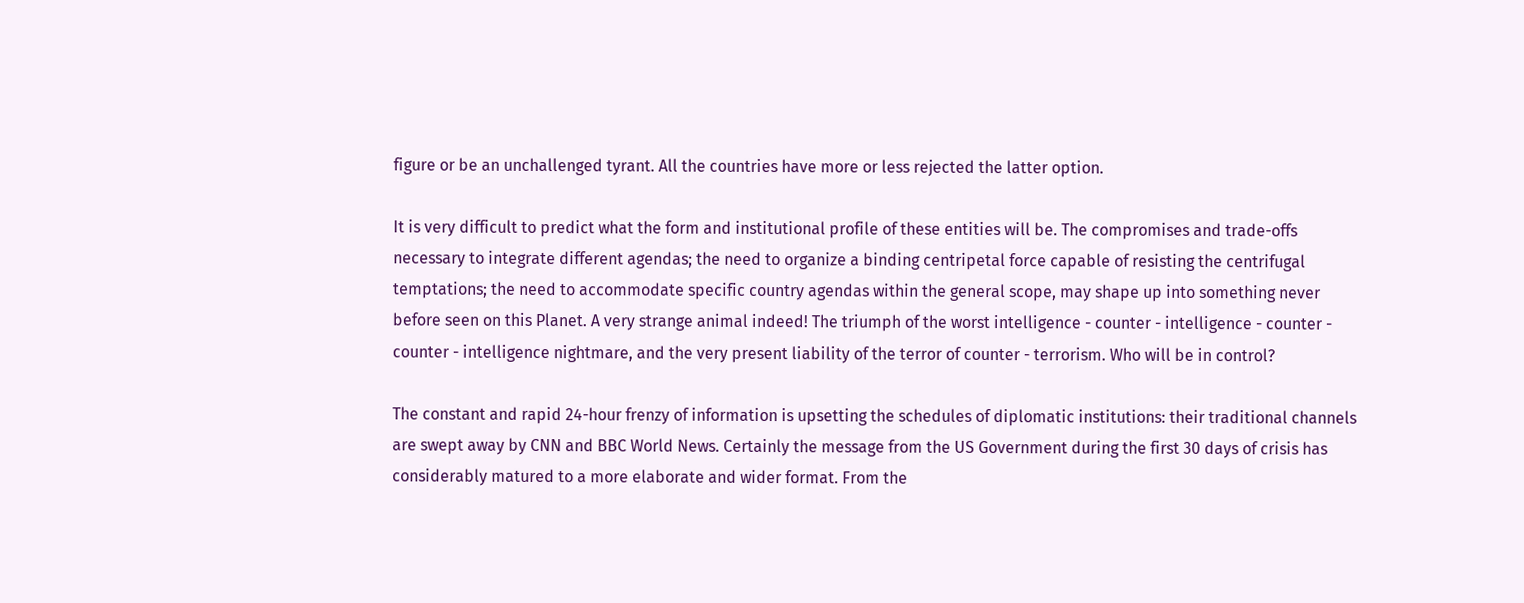figure or be an unchallenged tyrant. All the countries have more or less rejected the latter option.

It is very difficult to predict what the form and institutional profile of these entities will be. The compromises and trade-offs necessary to integrate different agendas; the need to organize a binding centripetal force capable of resisting the centrifugal temptations; the need to accommodate specific country agendas within the general scope, may shape up into something never before seen on this Planet. A very strange animal indeed! The triumph of the worst intelligence - counter - intelligence - counter - counter - intelligence nightmare, and the very present liability of the terror of counter - terrorism. Who will be in control?

The constant and rapid 24-hour frenzy of information is upsetting the schedules of diplomatic institutions: their traditional channels are swept away by CNN and BBC World News. Certainly the message from the US Government during the first 30 days of crisis has considerably matured to a more elaborate and wider format. From the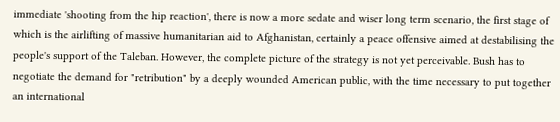immediate 'shooting from the hip reaction', there is now a more sedate and wiser long term scenario, the first stage of which is the airlifting of massive humanitarian aid to Afghanistan, certainly a peace offensive aimed at destabilising the people's support of the Taleban. However, the complete picture of the strategy is not yet perceivable. Bush has to negotiate the demand for "retribution" by a deeply wounded American public, with the time necessary to put together an international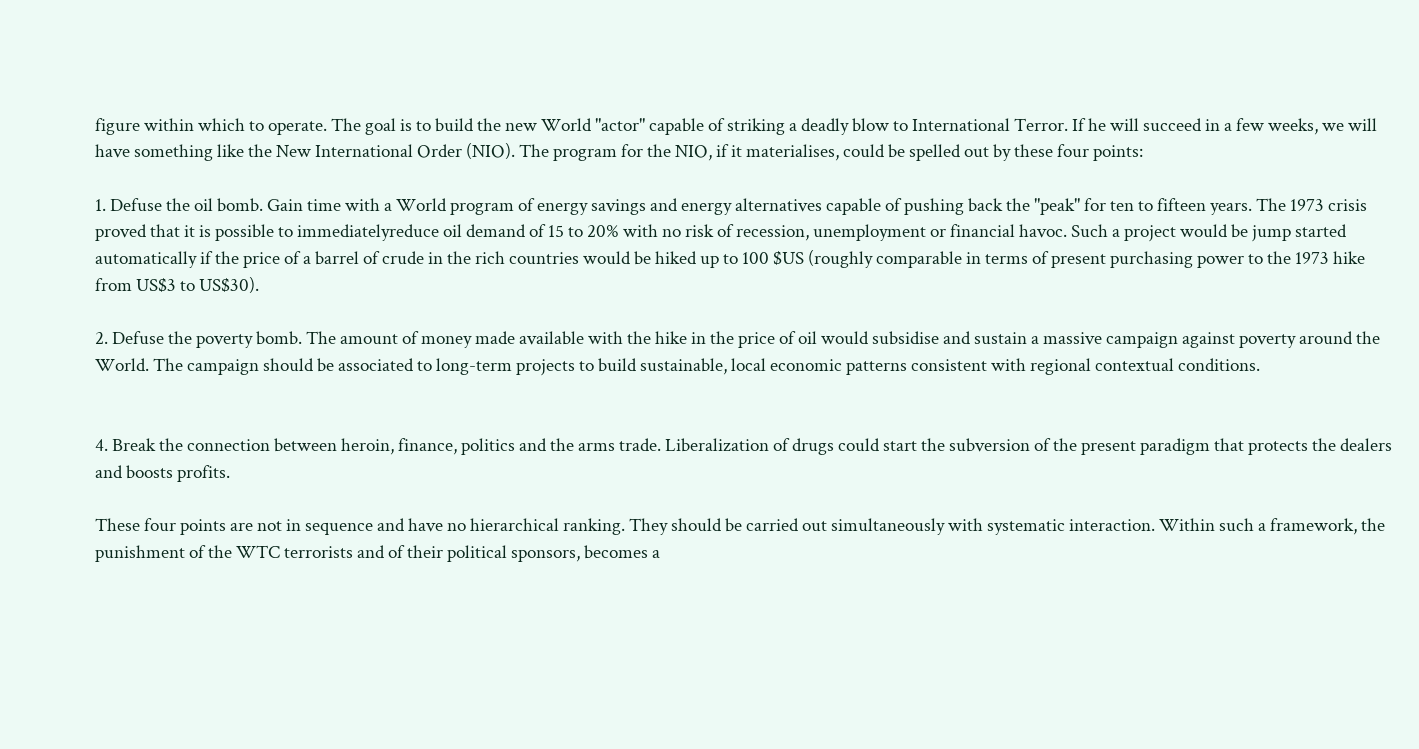figure within which to operate. The goal is to build the new World "actor" capable of striking a deadly blow to International Terror. If he will succeed in a few weeks, we will have something like the New International Order (NIO). The program for the NIO, if it materialises, could be spelled out by these four points:

1. Defuse the oil bomb. Gain time with a World program of energy savings and energy alternatives capable of pushing back the "peak" for ten to fifteen years. The 1973 crisis proved that it is possible to immediatelyreduce oil demand of 15 to 20% with no risk of recession, unemployment or financial havoc. Such a project would be jump started automatically if the price of a barrel of crude in the rich countries would be hiked up to 100 $US (roughly comparable in terms of present purchasing power to the 1973 hike from US$3 to US$30).

2. Defuse the poverty bomb. The amount of money made available with the hike in the price of oil would subsidise and sustain a massive campaign against poverty around the World. The campaign should be associated to long-term projects to build sustainable, local economic patterns consistent with regional contextual conditions.


4. Break the connection between heroin, finance, politics and the arms trade. Liberalization of drugs could start the subversion of the present paradigm that protects the dealers and boosts profits.

These four points are not in sequence and have no hierarchical ranking. They should be carried out simultaneously with systematic interaction. Within such a framework, the punishment of the WTC terrorists and of their political sponsors, becomes a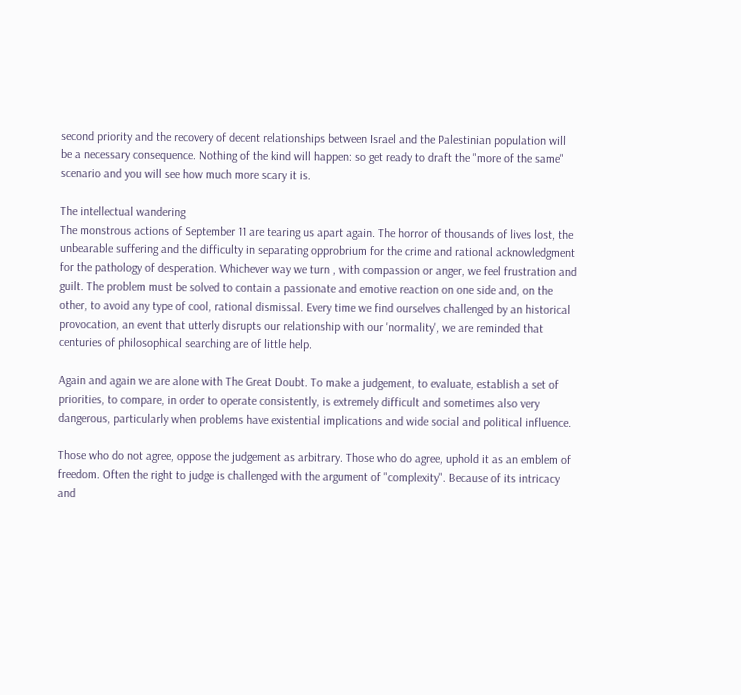second priority and the recovery of decent relationships between Israel and the Palestinian population will be a necessary consequence. Nothing of the kind will happen: so get ready to draft the "more of the same" scenario and you will see how much more scary it is.

The intellectual wandering
The monstrous actions of September 11 are tearing us apart again. The horror of thousands of lives lost, the unbearable suffering and the difficulty in separating opprobrium for the crime and rational acknowledgment for the pathology of desperation. Whichever way we turn , with compassion or anger, we feel frustration and guilt. The problem must be solved to contain a passionate and emotive reaction on one side and, on the other, to avoid any type of cool, rational dismissal. Every time we find ourselves challenged by an historical provocation, an event that utterly disrupts our relationship with our 'normality', we are reminded that centuries of philosophical searching are of little help.

Again and again we are alone with The Great Doubt. To make a judgement, to evaluate, establish a set of priorities, to compare, in order to operate consistently, is extremely difficult and sometimes also very dangerous, particularly when problems have existential implications and wide social and political influence.

Those who do not agree, oppose the judgement as arbitrary. Those who do agree, uphold it as an emblem of freedom. Often the right to judge is challenged with the argument of "complexity". Because of its intricacy and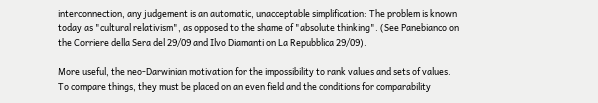interconnection, any judgement is an automatic, unacceptable simplification: The problem is known today as "cultural relativism", as opposed to the shame of "absolute thinking". (See Panebianco on the Corriere della Sera del 29/09 and Ilvo Diamanti on La Repubblica 29/09).

More useful, the neo-Darwinian motivation for the impossibility to rank values and sets of values. To compare things, they must be placed on an even field and the conditions for comparability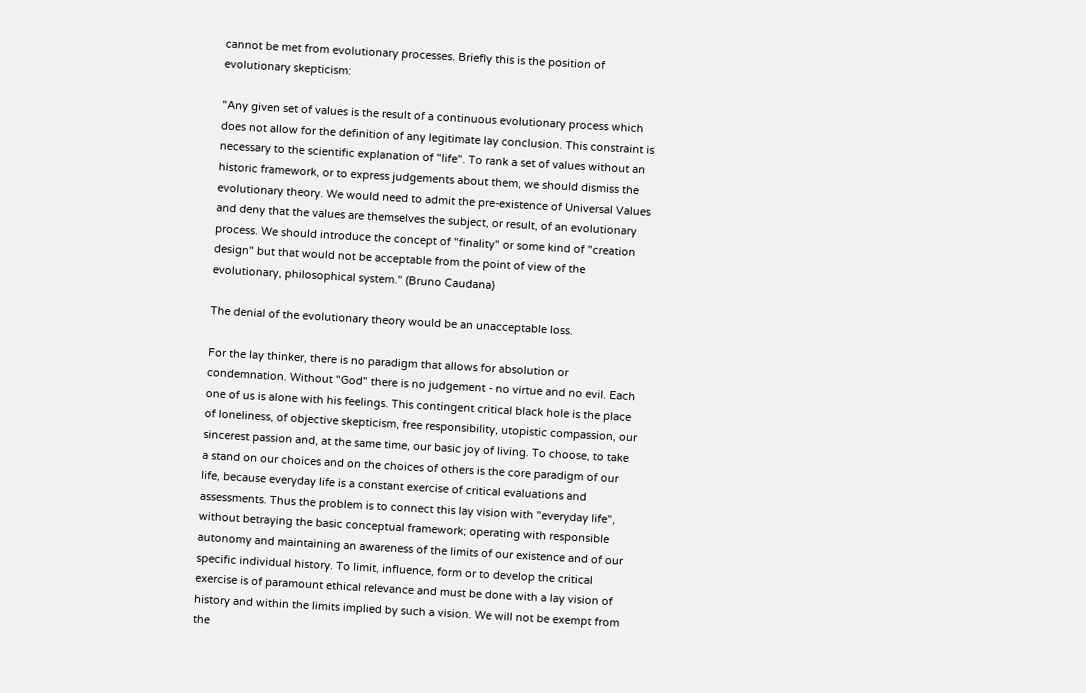cannot be met from evolutionary processes. Briefly this is the position of evolutionary skepticism:

"Any given set of values is the result of a continuous evolutionary process which does not allow for the definition of any legitimate lay conclusion. This constraint is necessary to the scientific explanation of "life". To rank a set of values without an historic framework, or to express judgements about them, we should dismiss the evolutionary theory. We would need to admit the pre-existence of Universal Values and deny that the values are themselves the subject, or result, of an evolutionary process. We should introduce the concept of "finality" or some kind of "creation design" but that would not be acceptable from the point of view of the evolutionary, philosophical system." (Bruno Caudana)

The denial of the evolutionary theory would be an unacceptable loss.

For the lay thinker, there is no paradigm that allows for absolution or condemnation. Without "God" there is no judgement - no virtue and no evil. Each one of us is alone with his feelings. This contingent critical black hole is the place of loneliness, of objective skepticism, free responsibility, utopistic compassion, our sincerest passion and, at the same time, our basic joy of living. To choose, to take a stand on our choices and on the choices of others is the core paradigm of our life, because everyday life is a constant exercise of critical evaluations and assessments. Thus the problem is to connect this lay vision with "everyday life", without betraying the basic conceptual framework; operating with responsible autonomy and maintaining an awareness of the limits of our existence and of our specific individual history. To limit, influence, form or to develop the critical exercise is of paramount ethical relevance and must be done with a lay vision of history and within the limits implied by such a vision. We will not be exempt from the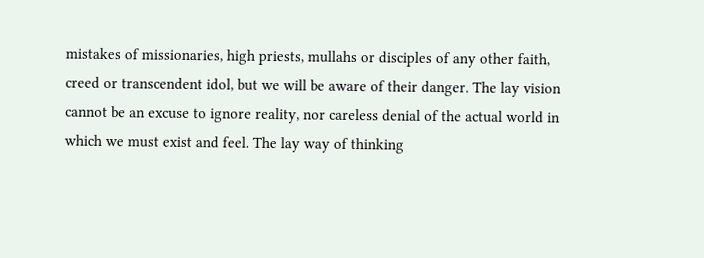mistakes of missionaries, high priests, mullahs or disciples of any other faith, creed or transcendent idol, but we will be aware of their danger. The lay vision cannot be an excuse to ignore reality, nor careless denial of the actual world in which we must exist and feel. The lay way of thinking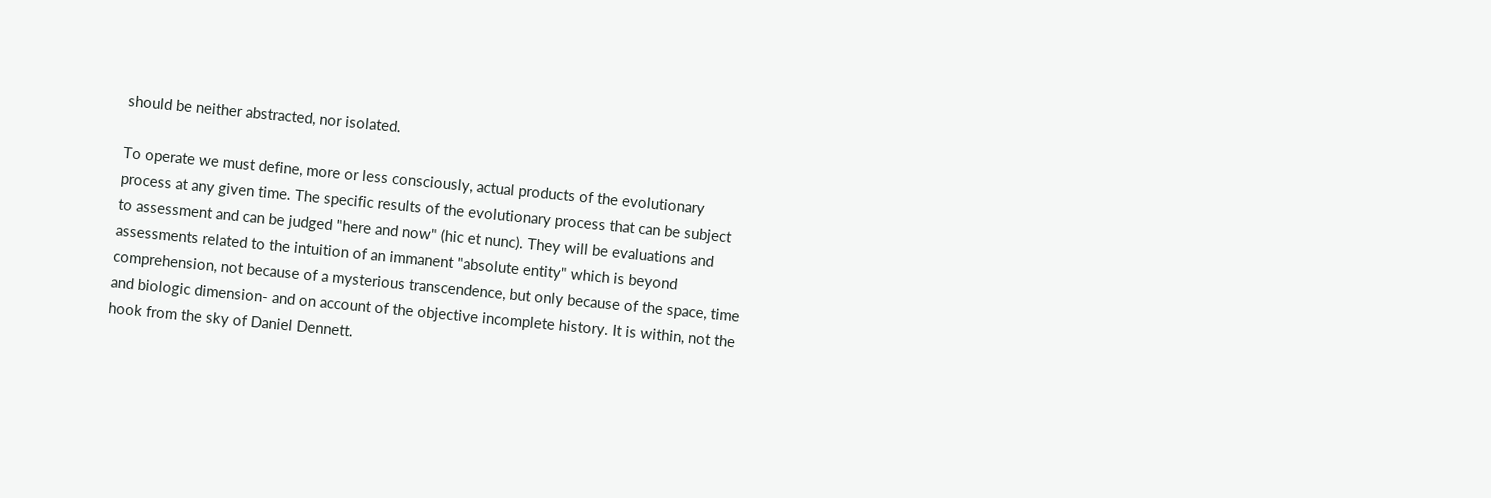should be neither abstracted, nor isolated.

To operate we must define, more or less consciously, actual products of the evolutionary process at any given time. The specific results of the evolutionary process that can be subject to assessment and can be judged "here and now" (hic et nunc). They will be evaluations and assessments related to the intuition of an immanent "absolute entity" which is beyond comprehension, not because of a mysterious transcendence, but only because of the space, time and biologic dimension- and on account of the objective incomplete history. It is within, not the hook from the sky of Daniel Dennett.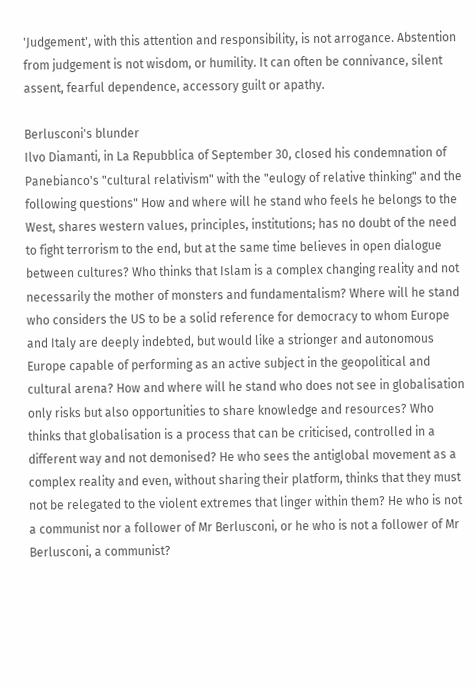'Judgement', with this attention and responsibility, is not arrogance. Abstention from judgement is not wisdom, or humility. It can often be connivance, silent assent, fearful dependence, accessory guilt or apathy.

Berlusconi's blunder
Ilvo Diamanti, in La Repubblica of September 30, closed his condemnation of Panebianco's "cultural relativism" with the "eulogy of relative thinking" and the following questions" How and where will he stand who feels he belongs to the West, shares western values, principles, institutions; has no doubt of the need to fight terrorism to the end, but at the same time believes in open dialogue between cultures? Who thinks that Islam is a complex changing reality and not necessarily the mother of monsters and fundamentalism? Where will he stand who considers the US to be a solid reference for democracy to whom Europe and Italy are deeply indebted, but would like a strionger and autonomous Europe capable of performing as an active subject in the geopolitical and cultural arena? How and where will he stand who does not see in globalisation only risks but also opportunities to share knowledge and resources? Who thinks that globalisation is a process that can be criticised, controlled in a different way and not demonised? He who sees the antiglobal movement as a complex reality and even, without sharing their platform, thinks that they must not be relegated to the violent extremes that linger within them? He who is not a communist nor a follower of Mr Berlusconi, or he who is not a follower of Mr Berlusconi, a communist?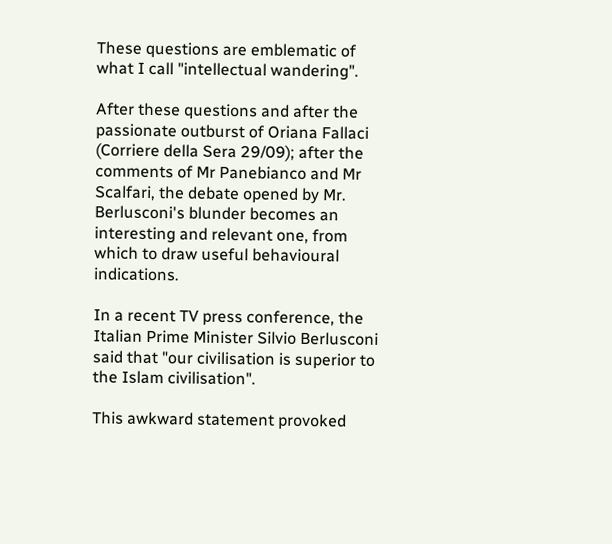These questions are emblematic of what I call "intellectual wandering".

After these questions and after the passionate outburst of Oriana Fallaci (Corriere della Sera 29/09); after the comments of Mr Panebianco and Mr Scalfari, the debate opened by Mr. Berlusconi's blunder becomes an interesting and relevant one, from which to draw useful behavioural indications.

In a recent TV press conference, the Italian Prime Minister Silvio Berlusconi said that "our civilisation is superior to the Islam civilisation".

This awkward statement provoked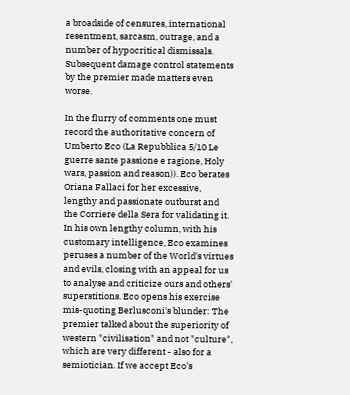a broadside of censures, international resentment, sarcasm, outrage, and a number of hypocritical dismissals. Subsequent damage control statements by the premier made matters even worse.

In the flurry of comments one must record the authoritative concern of Umberto Eco (La Repubblica 5/10 Le guerre sante passione e ragione, Holy wars, passion and reason)). Eco berates Oriana Fallaci for her excessive, lengthy and passionate outburst and the Corriere della Sera for validating it. In his own lengthy column, with his customary intelligence, Eco examines peruses a number of the World's virtues and evils, closing with an appeal for us to analyse and criticize ours and others' superstitions. Eco opens his exercise mis-quoting Berlusconi's blunder: The premier talked about the superiority of western "civilisation" and not "culture", which are very different - also for a semiotician. If we accept Eco's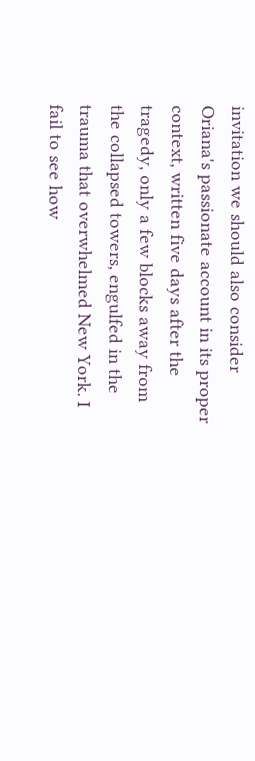invitation we should also consider Oriana's passionate account in its proper context, written five days after the tragedy, only a few blocks away from the collapsed towers, engulfed in the trauma that overwhelmed New York. I fail to see how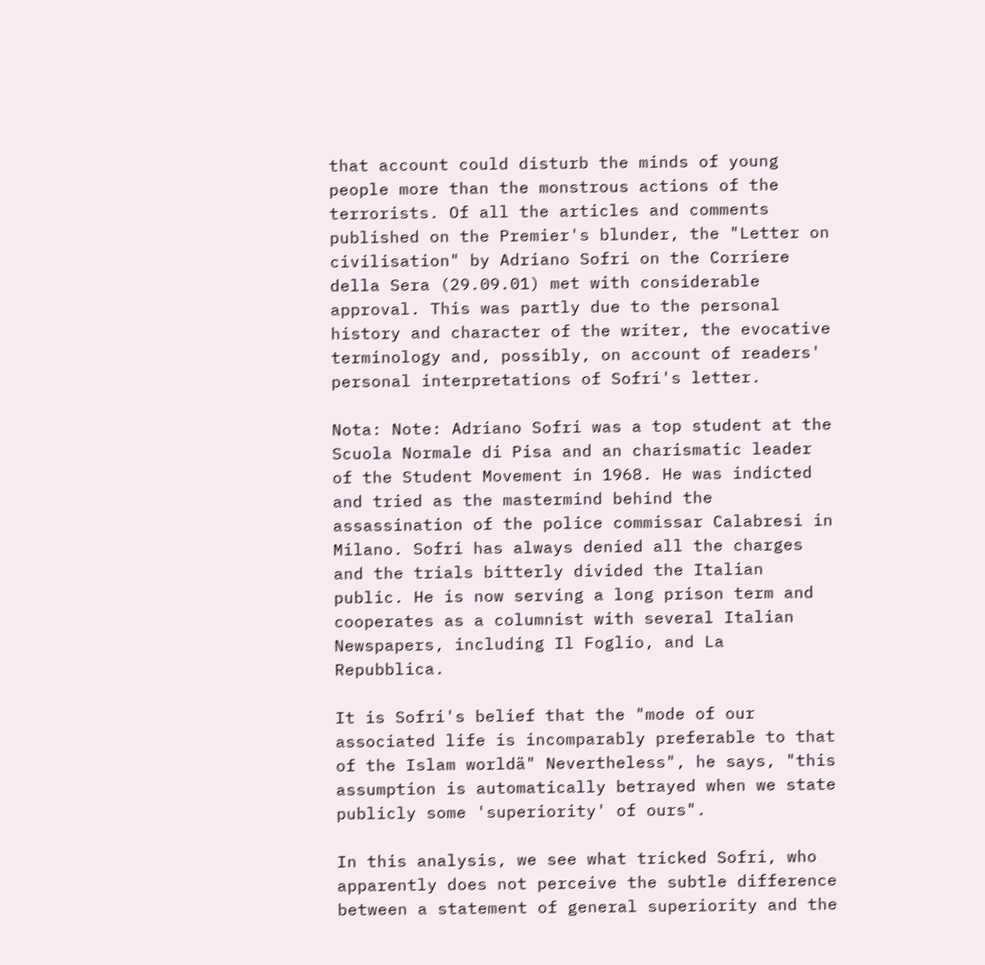that account could disturb the minds of young people more than the monstrous actions of the terrorists. Of all the articles and comments published on the Premier's blunder, the "Letter on civilisation" by Adriano Sofri on the Corriere della Sera (29.09.01) met with considerable approval. This was partly due to the personal history and character of the writer, the evocative terminology and, possibly, on account of readers' personal interpretations of Sofri's letter.

Nota: Note: Adriano Sofri was a top student at the Scuola Normale di Pisa and an charismatic leader of the Student Movement in 1968. He was indicted and tried as the mastermind behind the assassination of the police commissar Calabresi in Milano. Sofri has always denied all the charges and the trials bitterly divided the Italian public. He is now serving a long prison term and cooperates as a columnist with several Italian Newspapers, including Il Foglio, and La Repubblica.

It is Sofri's belief that the "mode of our associated life is incomparably preferable to that of the Islam worldä" Nevertheless", he says, "this assumption is automatically betrayed when we state publicly some 'superiority' of ours".

In this analysis, we see what tricked Sofri, who apparently does not perceive the subtle difference between a statement of general superiority and the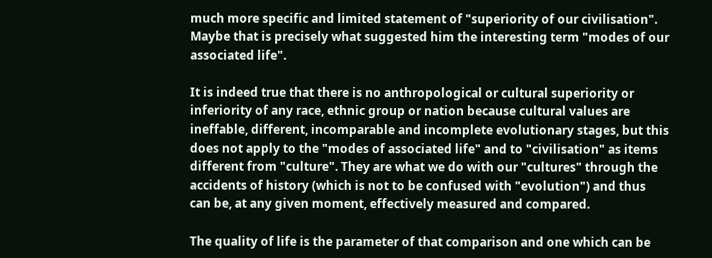much more specific and limited statement of "superiority of our civilisation". Maybe that is precisely what suggested him the interesting term "modes of our associated life".

It is indeed true that there is no anthropological or cultural superiority or inferiority of any race, ethnic group or nation because cultural values are ineffable, different, incomparable and incomplete evolutionary stages, but this does not apply to the "modes of associated life" and to "civilisation" as items different from "culture". They are what we do with our "cultures" through the accidents of history (which is not to be confused with "evolution") and thus can be, at any given moment, effectively measured and compared.

The quality of life is the parameter of that comparison and one which can be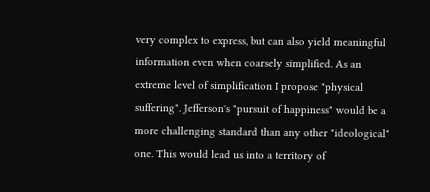very complex to express, but can also yield meaningful information even when coarsely simplified. As an extreme level of simplification I propose "physical suffering". Jefferson's "pursuit of happiness" would be a more challenging standard than any other "ideological" one. This would lead us into a territory of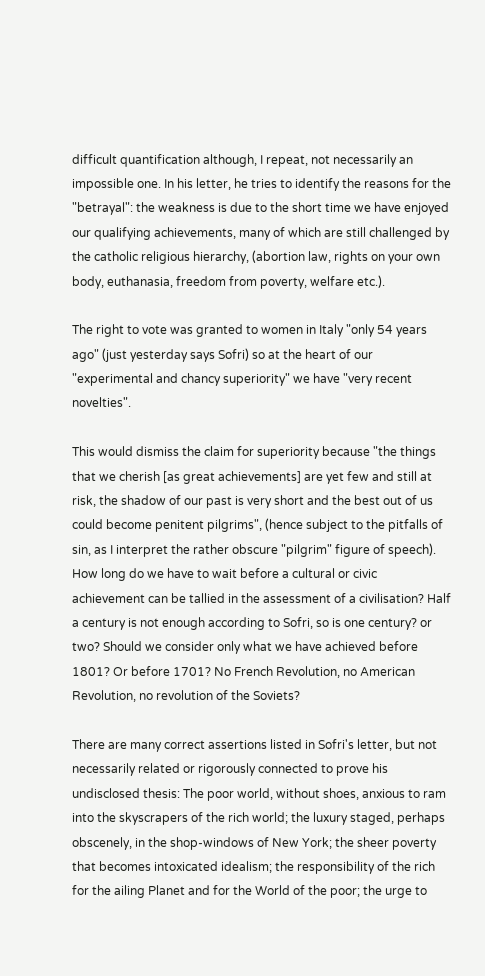difficult quantification although, I repeat, not necessarily an impossible one. In his letter, he tries to identify the reasons for the "betrayal": the weakness is due to the short time we have enjoyed our qualifying achievements, many of which are still challenged by the catholic religious hierarchy, (abortion law, rights on your own body, euthanasia, freedom from poverty, welfare etc.).

The right to vote was granted to women in Italy "only 54 years ago" (just yesterday says Sofri) so at the heart of our "experimental and chancy superiority" we have "very recent novelties".

This would dismiss the claim for superiority because "the things that we cherish [as great achievements] are yet few and still at risk, the shadow of our past is very short and the best out of us could become penitent pilgrims", (hence subject to the pitfalls of sin, as I interpret the rather obscure "pilgrim" figure of speech). How long do we have to wait before a cultural or civic achievement can be tallied in the assessment of a civilisation? Half a century is not enough according to Sofri, so is one century? or two? Should we consider only what we have achieved before 1801? Or before 1701? No French Revolution, no American Revolution, no revolution of the Soviets?

There are many correct assertions listed in Sofri's letter, but not necessarily related or rigorously connected to prove his undisclosed thesis: The poor world, without shoes, anxious to ram into the skyscrapers of the rich world; the luxury staged, perhaps obscenely, in the shop-windows of New York; the sheer poverty that becomes intoxicated idealism; the responsibility of the rich for the ailing Planet and for the World of the poor; the urge to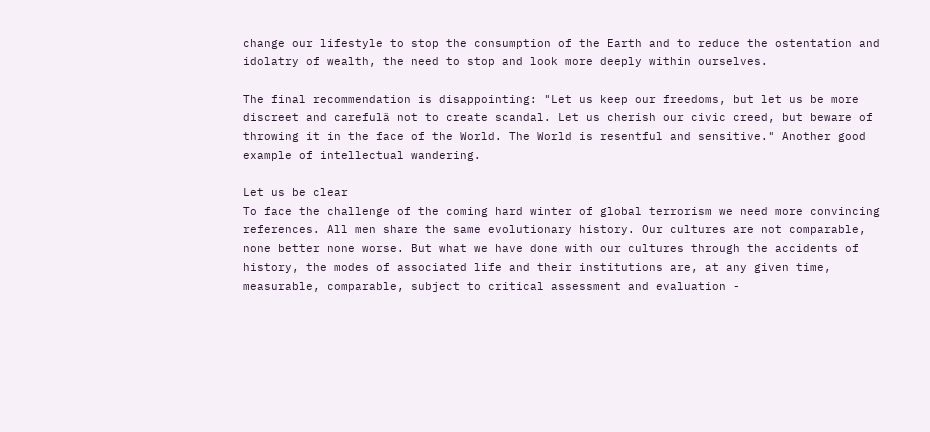change our lifestyle to stop the consumption of the Earth and to reduce the ostentation and idolatry of wealth, the need to stop and look more deeply within ourselves.

The final recommendation is disappointing: "Let us keep our freedoms, but let us be more discreet and carefulä not to create scandal. Let us cherish our civic creed, but beware of throwing it in the face of the World. The World is resentful and sensitive." Another good example of intellectual wandering.

Let us be clear
To face the challenge of the coming hard winter of global terrorism we need more convincing references. All men share the same evolutionary history. Our cultures are not comparable, none better none worse. But what we have done with our cultures through the accidents of history, the modes of associated life and their institutions are, at any given time, measurable, comparable, subject to critical assessment and evaluation -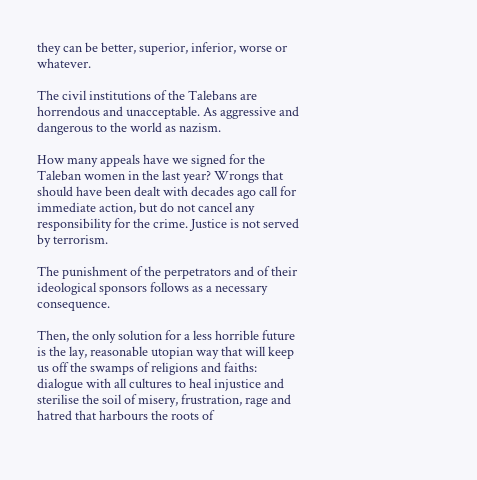they can be better, superior, inferior, worse or whatever.

The civil institutions of the Talebans are horrendous and unacceptable. As aggressive and dangerous to the world as nazism.

How many appeals have we signed for the Taleban women in the last year? Wrongs that should have been dealt with decades ago call for immediate action, but do not cancel any responsibility for the crime. Justice is not served by terrorism.

The punishment of the perpetrators and of their ideological sponsors follows as a necessary consequence.

Then, the only solution for a less horrible future is the lay, reasonable utopian way that will keep us off the swamps of religions and faiths: dialogue with all cultures to heal injustice and sterilise the soil of misery, frustration, rage and hatred that harbours the roots of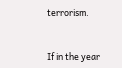terrorism.


If in the year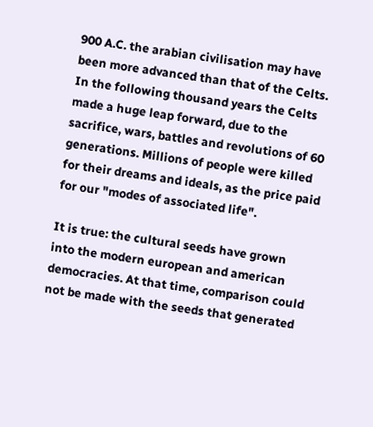900 A.C. the arabian civilisation may have been more advanced than that of the Celts. In the following thousand years the Celts made a huge leap forward, due to the sacrifice, wars, battles and revolutions of 60 generations. Millions of people were killed for their dreams and ideals, as the price paid for our "modes of associated life".

It is true: the cultural seeds have grown into the modern european and american democracies. At that time, comparison could not be made with the seeds that generated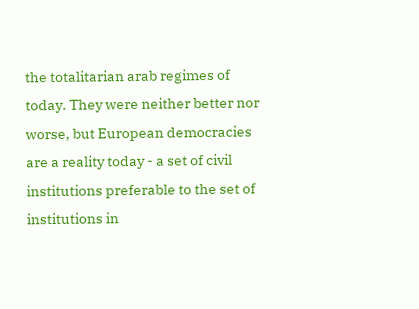the totalitarian arab regimes of today. They were neither better nor worse, but European democracies are a reality today - a set of civil institutions preferable to the set of institutions in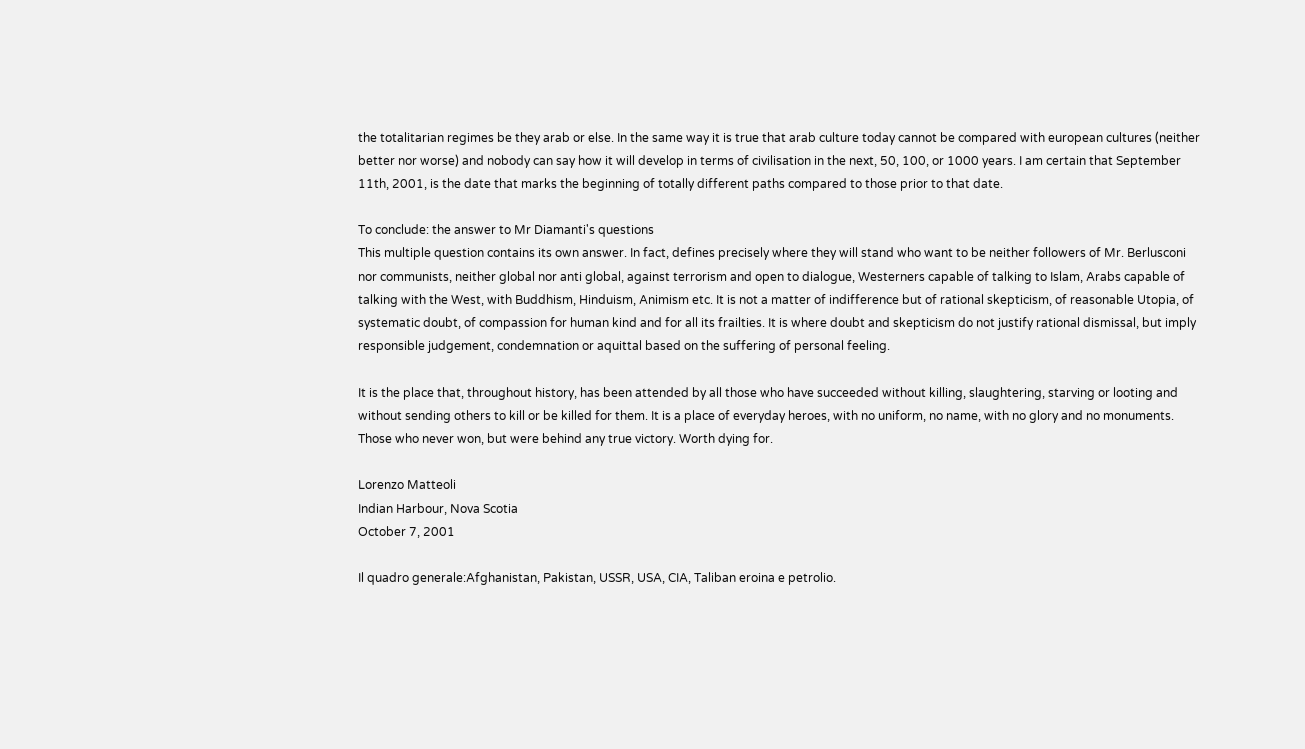the totalitarian regimes be they arab or else. In the same way it is true that arab culture today cannot be compared with european cultures (neither better nor worse) and nobody can say how it will develop in terms of civilisation in the next, 50, 100, or 1000 years. I am certain that September 11th, 2001, is the date that marks the beginning of totally different paths compared to those prior to that date.

To conclude: the answer to Mr Diamanti's questions
This multiple question contains its own answer. In fact, defines precisely where they will stand who want to be neither followers of Mr. Berlusconi nor communists, neither global nor anti global, against terrorism and open to dialogue, Westerners capable of talking to Islam, Arabs capable of talking with the West, with Buddhism, Hinduism, Animism etc. It is not a matter of indifference but of rational skepticism, of reasonable Utopia, of systematic doubt, of compassion for human kind and for all its frailties. It is where doubt and skepticism do not justify rational dismissal, but imply responsible judgement, condemnation or aquittal based on the suffering of personal feeling.

It is the place that, throughout history, has been attended by all those who have succeeded without killing, slaughtering, starving or looting and without sending others to kill or be killed for them. It is a place of everyday heroes, with no uniform, no name, with no glory and no monuments. Those who never won, but were behind any true victory. Worth dying for.

Lorenzo Matteoli
Indian Harbour, Nova Scotia
October 7, 2001

Il quadro generale:Afghanistan, Pakistan, USSR, USA, CIA, Taliban eroina e petrolio.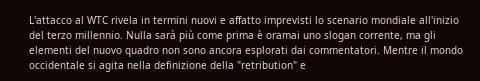L'attacco al WTC rivela in termini nuovi e affatto imprevisti lo scenario mondiale all'inizio del terzo millennio. Nulla sarà più come prima è oramai uno slogan corrente, ma gli elementi del nuovo quadro non sono ancora esplorati dai commentatori. Mentre il mondo occidentale si agita nella definizione della "retribution" e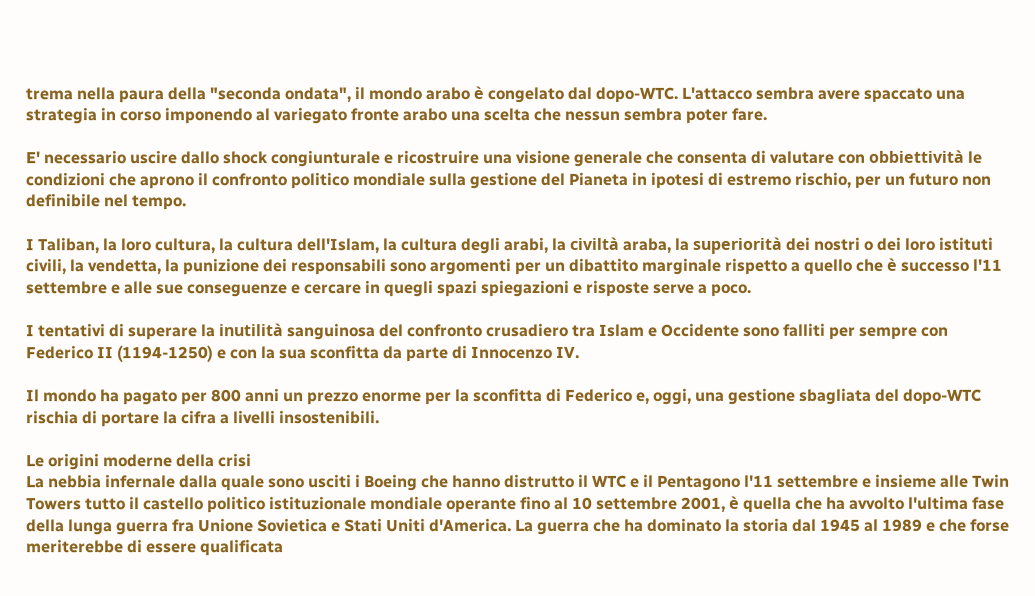trema nella paura della "seconda ondata", il mondo arabo è congelato dal dopo-WTC. L'attacco sembra avere spaccato una strategia in corso imponendo al variegato fronte arabo una scelta che nessun sembra poter fare.

E' necessario uscire dallo shock congiunturale e ricostruire una visione generale che consenta di valutare con obbiettività le condizioni che aprono il confronto politico mondiale sulla gestione del Pianeta in ipotesi di estremo rischio, per un futuro non definibile nel tempo.

I Taliban, la loro cultura, la cultura dell'Islam, la cultura degli arabi, la civiltà araba, la superiorità dei nostri o dei loro istituti civili, la vendetta, la punizione dei responsabili sono argomenti per un dibattito marginale rispetto a quello che è successo l'11 settembre e alle sue conseguenze e cercare in quegli spazi spiegazioni e risposte serve a poco.

I tentativi di superare la inutilità sanguinosa del confronto crusadiero tra Islam e Occidente sono falliti per sempre con Federico II (1194-1250) e con la sua sconfitta da parte di Innocenzo IV.

Il mondo ha pagato per 800 anni un prezzo enorme per la sconfitta di Federico e, oggi, una gestione sbagliata del dopo-WTC rischia di portare la cifra a livelli insostenibili.

Le origini moderne della crisi
La nebbia infernale dalla quale sono usciti i Boeing che hanno distrutto il WTC e il Pentagono l'11 settembre e insieme alle Twin Towers tutto il castello politico istituzionale mondiale operante fino al 10 settembre 2001, è quella che ha avvolto l'ultima fase della lunga guerra fra Unione Sovietica e Stati Uniti d'America. La guerra che ha dominato la storia dal 1945 al 1989 e che forse meriterebbe di essere qualificata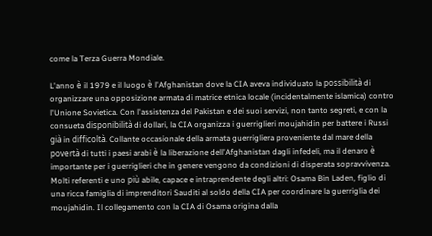come la Terza Guerra Mondiale.

L'anno è il 1979 e il luogo è l'Afghanistan dove la CIA aveva individuato la possibilità di organizzare una opposizione armata di matrice etnica locale (incidentalmente islamica) contro l'Unione Sovietica. Con l'assistenza del Pakistan e dei suoi servizi, non tanto segreti, e con la consueta disponibilità di dollari, la CIA organizza i guerriglieri moujahidin per battere i Russi già in difficoltà. Collante occasionale della armata guerrigliera proveniente dal mare della povertà di tutti i paesi arabi è la liberazione dell'Afghanistan dagli infedeli, ma il denaro è importante per i guerriglieri che in genere vengono da condizioni di disperata sopravvivenza. Molti referenti e uno più abile, capace e intraprendente degli altri: Osama Bin Laden, figlio di una ricca famiglia di imprenditori Sauditi al soldo della CIA per coordinare la guerriglia dei moujahidin. Il collegamento con la CIA di Osama origina dalla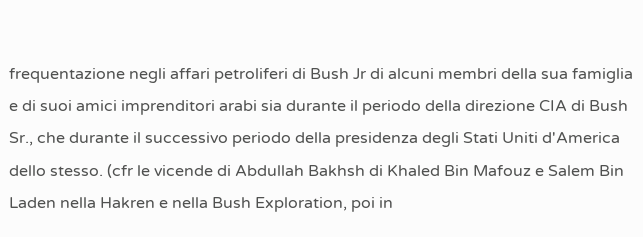frequentazione negli affari petroliferi di Bush Jr di alcuni membri della sua famiglia e di suoi amici imprenditori arabi sia durante il periodo della direzione CIA di Bush Sr., che durante il successivo periodo della presidenza degli Stati Uniti d'America dello stesso. (cfr le vicende di Abdullah Bakhsh di Khaled Bin Mafouz e Salem Bin Laden nella Hakren e nella Bush Exploration, poi in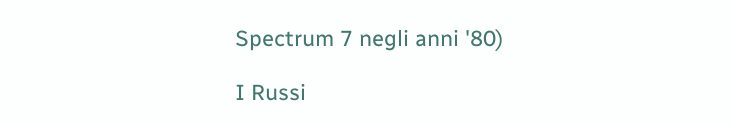Spectrum 7 negli anni '80)

I Russi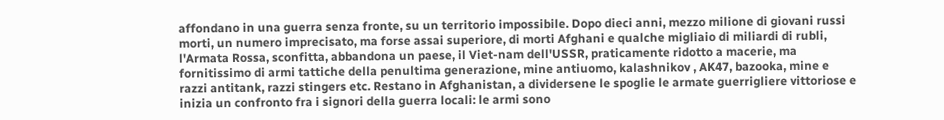affondano in una guerra senza fronte, su un territorio impossibile. Dopo dieci anni, mezzo milione di giovani russi morti, un numero imprecisato, ma forse assai superiore, di morti Afghani e qualche migliaio di miliardi di rubli, l'Armata Rossa, sconfitta, abbandona un paese, il Viet-nam dell'USSR, praticamente ridotto a macerie, ma fornitissimo di armi tattiche della penultima generazione, mine antiuomo, kalashnikov , AK47, bazooka, mine e razzi antitank, razzi stingers etc. Restano in Afghanistan, a dividersene le spoglie le armate guerrigliere vittoriose e inizia un confronto fra i signori della guerra locali: le armi sono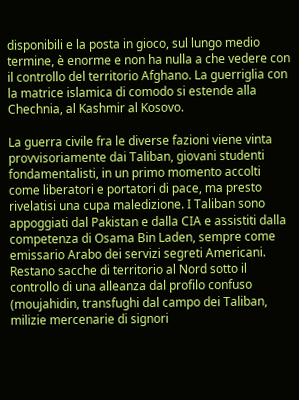disponibili e la posta in gioco, sul lungo medio termine, è enorme e non ha nulla a che vedere con il controllo del territorio Afghano. La guerriglia con la matrice islamica di comodo si estende alla Chechnia, al Kashmir al Kosovo.

La guerra civile fra le diverse fazioni viene vinta provvisoriamente dai Taliban, giovani studenti fondamentalisti, in un primo momento accolti come liberatori e portatori di pace, ma presto rivelatisi una cupa maledizione. I Taliban sono appoggiati dal Pakistan e dalla CIA e assistiti dalla competenza di Osama Bin Laden, sempre come emissario Arabo dei servizi segreti Americani. Restano sacche di territorio al Nord sotto il controllo di una alleanza dal profilo confuso (moujahidin, transfughi dal campo dei Taliban, milizie mercenarie di signori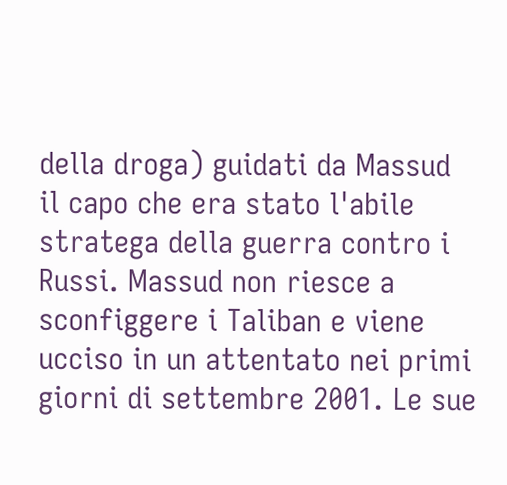della droga) guidati da Massud il capo che era stato l'abile stratega della guerra contro i Russi. Massud non riesce a sconfiggere i Taliban e viene ucciso in un attentato nei primi giorni di settembre 2001. Le sue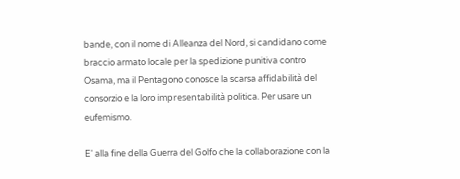bande, con il nome di Alleanza del Nord, si candidano come braccio armato locale per la spedizione punitiva contro Osama, ma il Pentagono conosce la scarsa affidabilità del consorzio e la loro impresentabilità politica. Per usare un eufemismo.

E' alla fine della Guerra del Golfo che la collaborazione con la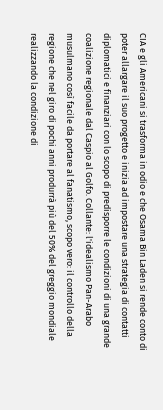CIA e gli Americani si trasforma in odio e che Osama Bin Laden si rende conto di poter allargare il suo progetto e inizia ad impostare una strategia di contatti diplomatici e finanziari con lo scopo di predisporre le condizioni di una grande coalizione regionale dal Caspio al Golfo. Collante: l'idealismo Pan-Arabo musulmano così facile da portare al fanatismo, scopo vero: il controllo della regione che nel giro di pochi anni produrrà più del 50% del greggio mondiale realizzando la condizione di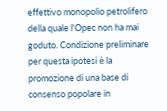effettivo monopolio petrolifero della quale l'Opec non ha mai goduto. Condizione preliminare per questa ipotesi è la promozione di una base di consenso popolare in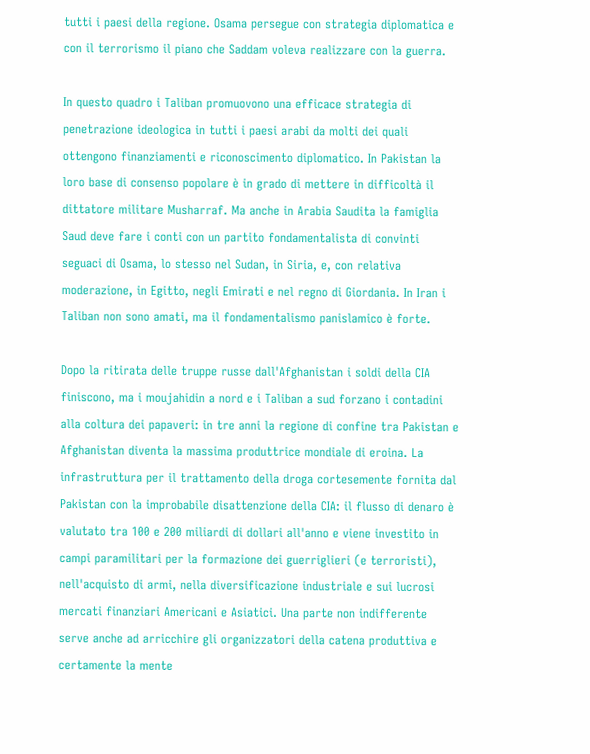tutti i paesi della regione. Osama persegue con strategia diplomatica e con il terrorismo il piano che Saddam voleva realizzare con la guerra.

In questo quadro i Taliban promuovono una efficace strategia di penetrazione ideologica in tutti i paesi arabi da molti dei quali ottengono finanziamenti e riconoscimento diplomatico. In Pakistan la loro base di consenso popolare è in grado di mettere in difficoltà il dittatore militare Musharraf. Ma anche in Arabia Saudita la famiglia Saud deve fare i conti con un partito fondamentalista di convinti seguaci di Osama, lo stesso nel Sudan, in Siria, e, con relativa moderazione, in Egitto, negli Emirati e nel regno di Giordania. In Iran i Taliban non sono amati, ma il fondamentalismo panislamico è forte.

Dopo la ritirata delle truppe russe dall'Afghanistan i soldi della CIA finiscono, ma i moujahidin a nord e i Taliban a sud forzano i contadini alla coltura dei papaveri: in tre anni la regione di confine tra Pakistan e Afghanistan diventa la massima produttrice mondiale di eroina. La infrastruttura per il trattamento della droga cortesemente fornita dal Pakistan con la improbabile disattenzione della CIA: il flusso di denaro è valutato tra 100 e 200 miliardi di dollari all'anno e viene investito in campi paramilitari per la formazione dei guerriglieri (e terroristi), nell'acquisto di armi, nella diversificazione industriale e sui lucrosi mercati finanziari Americani e Asiatici. Una parte non indifferente serve anche ad arricchire gli organizzatori della catena produttiva e certamente la mente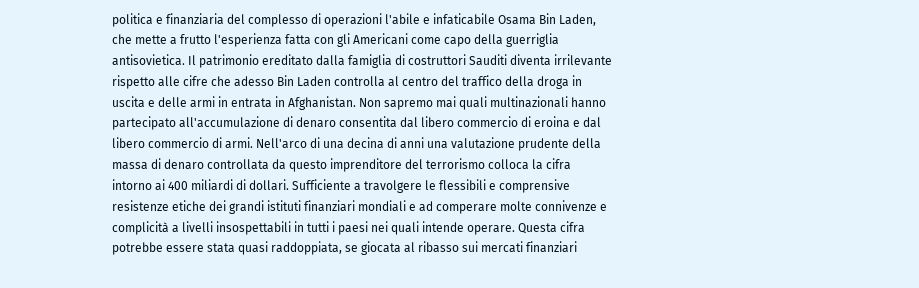politica e finanziaria del complesso di operazioni l'abile e infaticabile Osama Bin Laden, che mette a frutto l'esperienza fatta con gli Americani come capo della guerriglia antisovietica. Il patrimonio ereditato dalla famiglia di costruttori Sauditi diventa irrilevante rispetto alle cifre che adesso Bin Laden controlla al centro del traffico della droga in uscita e delle armi in entrata in Afghanistan. Non sapremo mai quali multinazionali hanno partecipato all'accumulazione di denaro consentita dal libero commercio di eroina e dal libero commercio di armi. Nell'arco di una decina di anni una valutazione prudente della massa di denaro controllata da questo imprenditore del terrorismo colloca la cifra intorno ai 400 miliardi di dollari. Sufficiente a travolgere le flessibili e comprensive resistenze etiche dei grandi istituti finanziari mondiali e ad comperare molte connivenze e complicità a livelli insospettabili in tutti i paesi nei quali intende operare. Questa cifra potrebbe essere stata quasi raddoppiata, se giocata al ribasso sui mercati finanziari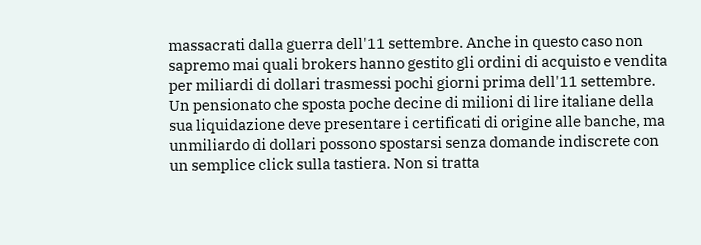massacrati dalla guerra dell'11 settembre. Anche in questo caso non sapremo mai quali brokers hanno gestito gli ordini di acquisto e vendita per miliardi di dollari trasmessi pochi giorni prima dell'11 settembre. Un pensionato che sposta poche decine di milioni di lire italiane della sua liquidazione deve presentare i certificati di origine alle banche, ma unmiliardo di dollari possono spostarsi senza domande indiscrete con un semplice click sulla tastiera. Non si tratta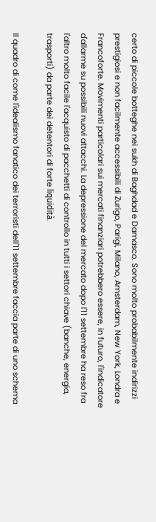certo di piccole botteghe nei sukh di Baghdad e Damasco. Sono molto probabilmente indirizzi prestigiosi e non facilmente accessibili di Zurigo, Parigi, Milano, Amsterdam, New York, Londra e Francoforte. Movimenti particolari sui mercati finanziari potrebbero essere, in futuro, l'indicatore d'allarme su possibili nuovi attacchi. La depressione del mercato dopo l'11 settembre ha reso fra l'altro molto facile l'acquisto di pacchetti di controllo in tutti i settori chiave (banche, energia, trasporti) da parte dei detentori di forte liquidità.

Il quadro di come l'idealismo fanatico dei terroristi dell'11 settembre faccia parte di uno schema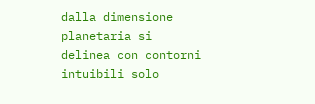dalla dimensione planetaria si delinea con contorni intuibili solo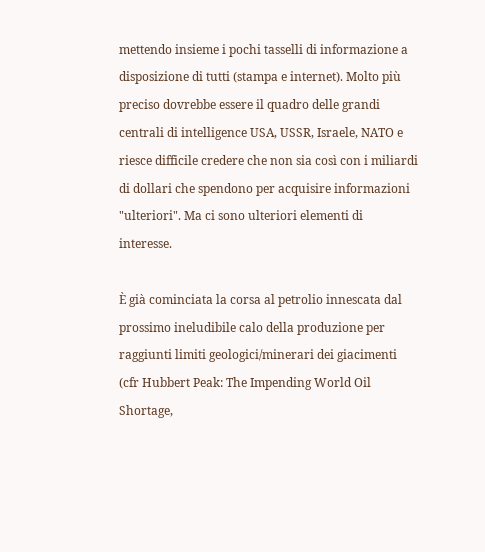mettendo insieme i pochi tasselli di informazione a disposizione di tutti (stampa e internet). Molto più preciso dovrebbe essere il quadro delle grandi centrali di intelligence USA, USSR, Israele, NATO e riesce difficile credere che non sia così con i miliardi di dollari che spendono per acquisire informazioni "ulteriori". Ma ci sono ulteriori elementi di interesse.

È già cominciata la corsa al petrolio innescata dal prossimo ineludibile calo della produzione per raggiunti limiti geologici/minerari dei giacimenti (cfr Hubbert Peak: The Impending World Oil Shortage,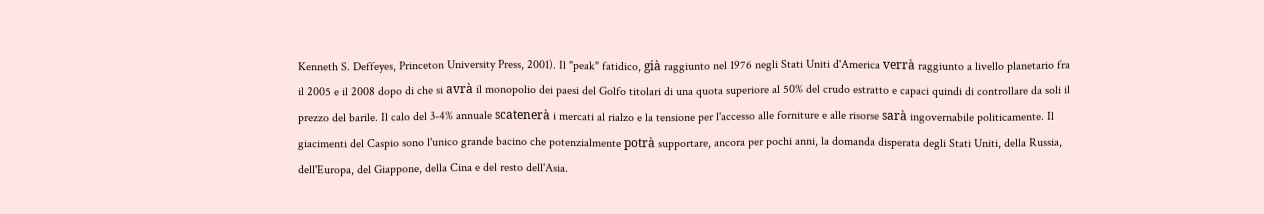Kenneth S. Deffeyes, Princeton University Press, 2001). Il "peak" fatidico, già raggiunto nel 1976 negli Stati Uniti d'America verrà raggiunto a livello planetario fra il 2005 e il 2008 dopo di che si avrà il monopolio dei paesi del Golfo titolari di una quota superiore al 50% del crudo estratto e capaci quindi di controllare da soli il prezzo del barile. Il calo del 3-4% annuale scatenerà i mercati al rialzo e la tensione per l'accesso alle forniture e alle risorse sarà ingovernabile politicamente. Il giacimenti del Caspio sono l'unico grande bacino che potenzialmente potrà supportare, ancora per pochi anni, la domanda disperata degli Stati Uniti, della Russia, dell'Europa, del Giappone, della Cina e del resto dell'Asia.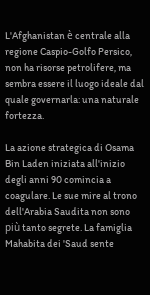L'Afghanistan è centrale alla regione Caspio-Golfo Persico, non ha risorse petrolifere, ma sembra essere il luogo ideale dal quale governarla: una naturale fortezza.

La azione strategica di Osama Bin Laden iniziata all'inizio degli anni 90 comincia a coagulare. Le sue mire al trono dell'Arabia Saudita non sono più tanto segrete. La famiglia Mahabita dei 'Saud sente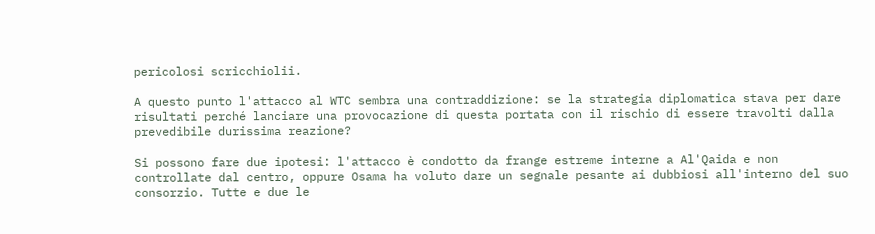pericolosi scricchiolii.

A questo punto l'attacco al WTC sembra una contraddizione: se la strategia diplomatica stava per dare risultati perché lanciare una provocazione di questa portata con il rischio di essere travolti dalla prevedibile durissima reazione?

Si possono fare due ipotesi: l'attacco è condotto da frange estreme interne a Al'Qaida e non controllate dal centro, oppure Osama ha voluto dare un segnale pesante ai dubbiosi all'interno del suo consorzio. Tutte e due le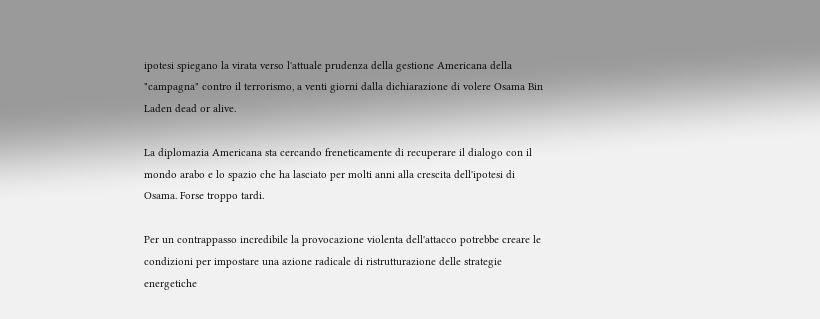ipotesi spiegano la virata verso l'attuale prudenza della gestione Americana della "campagna" contro il terrorismo, a venti giorni dalla dichiarazione di volere Osama Bin Laden dead or alive.

La diplomazia Americana sta cercando freneticamente di recuperare il dialogo con il mondo arabo e lo spazio che ha lasciato per molti anni alla crescita dell'ipotesi di Osama. Forse troppo tardi.

Per un contrappasso incredibile la provocazione violenta dell'attacco potrebbe creare le condizioni per impostare una azione radicale di ristrutturazione delle strategie energetiche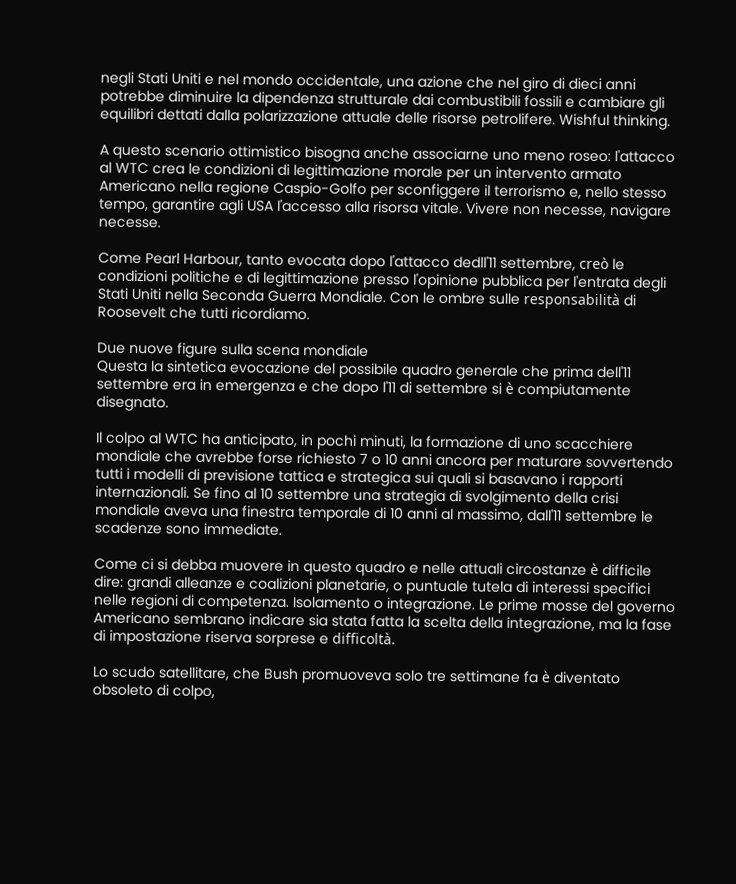negli Stati Uniti e nel mondo occidentale, una azione che nel giro di dieci anni potrebbe diminuire la dipendenza strutturale dai combustibili fossili e cambiare gli equilibri dettati dalla polarizzazione attuale delle risorse petrolifere. Wishful thinking.

A questo scenario ottimistico bisogna anche associarne uno meno roseo: l'attacco al WTC crea le condizioni di legittimazione morale per un intervento armato Americano nella regione Caspio-Golfo per sconfiggere il terrorismo e, nello stesso tempo, garantire agli USA l'accesso alla risorsa vitale. Vivere non necesse, navigare necesse.

Come Pearl Harbour, tanto evocata dopo l'attacco dedll'11 settembre, creò le condizioni politiche e di legittimazione presso l'opinione pubblica per l'entrata degli Stati Uniti nella Seconda Guerra Mondiale. Con le ombre sulle responsabilità di Roosevelt che tutti ricordiamo.

Due nuove figure sulla scena mondiale
Questa la sintetica evocazione del possibile quadro generale che prima dell'11 settembre era in emergenza e che dopo l'11 di settembre si è compiutamente disegnato.

Il colpo al WTC ha anticipato, in pochi minuti, la formazione di uno scacchiere mondiale che avrebbe forse richiesto 7 o 10 anni ancora per maturare sovvertendo tutti i modelli di previsione tattica e strategica sui quali si basavano i rapporti internazionali. Se fino al 10 settembre una strategia di svolgimento della crisi mondiale aveva una finestra temporale di 10 anni al massimo, dall'11 settembre le scadenze sono immediate.

Come ci si debba muovere in questo quadro e nelle attuali circostanze è difficile dire: grandi alleanze e coalizioni planetarie, o puntuale tutela di interessi specifici nelle regioni di competenza. Isolamento o integrazione. Le prime mosse del governo Americano sembrano indicare sia stata fatta la scelta della integrazione, ma la fase di impostazione riserva sorprese e difficoltà.

Lo scudo satellitare, che Bush promuoveva solo tre settimane fa è diventato obsoleto di colpo,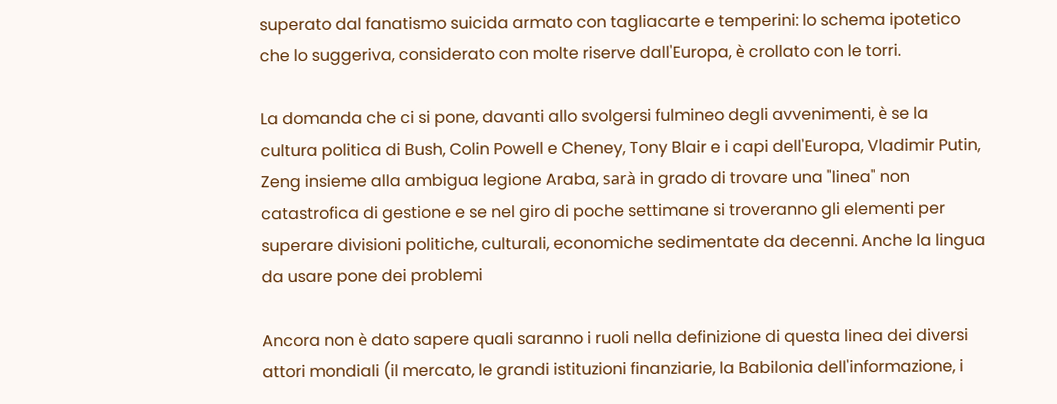superato dal fanatismo suicida armato con tagliacarte e temperini: lo schema ipotetico che lo suggeriva, considerato con molte riserve dall'Europa, è crollato con le torri.

La domanda che ci si pone, davanti allo svolgersi fulmineo degli avvenimenti, è se la cultura politica di Bush, Colin Powell e Cheney, Tony Blair e i capi dell'Europa, Vladimir Putin, Zeng insieme alla ambigua legione Araba, sarà in grado di trovare una "linea" non catastrofica di gestione e se nel giro di poche settimane si troveranno gli elementi per superare divisioni politiche, culturali, economiche sedimentate da decenni. Anche la lingua da usare pone dei problemi

Ancora non è dato sapere quali saranno i ruoli nella definizione di questa linea dei diversi attori mondiali (il mercato, le grandi istituzioni finanziarie, la Babilonia dell'informazione, i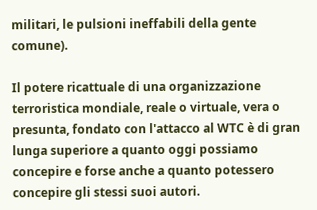militari, le pulsioni ineffabili della gente comune).

Il potere ricattuale di una organizzazione terroristica mondiale, reale o virtuale, vera o presunta, fondato con l'attacco al WTC è di gran lunga superiore a quanto oggi possiamo concepire e forse anche a quanto potessero concepire gli stessi suoi autori.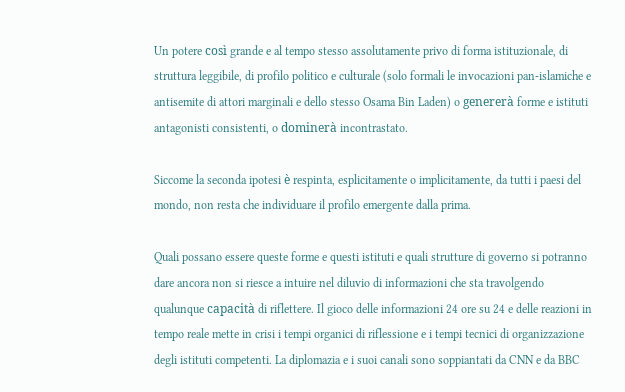Un potere così grande e al tempo stesso assolutamente privo di forma istituzionale, di struttura leggibile, di profilo politico e culturale (solo formali le invocazioni pan-islamiche e antisemite di attori marginali e dello stesso Osama Bin Laden) o genererà forme e istituti antagonisti consistenti, o dominerà incontrastato.

Siccome la seconda ipotesi è respinta, esplicitamente o implicitamente, da tutti i paesi del mondo, non resta che individuare il profilo emergente dalla prima.

Quali possano essere queste forme e questi istituti e quali strutture di governo si potranno dare ancora non si riesce a intuire nel diluvio di informazioni che sta travolgendo qualunque capacità di riflettere. Il gioco delle informazioni 24 ore su 24 e delle reazioni in tempo reale mette in crisi i tempi organici di riflessione e i tempi tecnici di organizzazione degli istituti competenti. La diplomazia e i suoi canali sono soppiantati da CNN e da BBC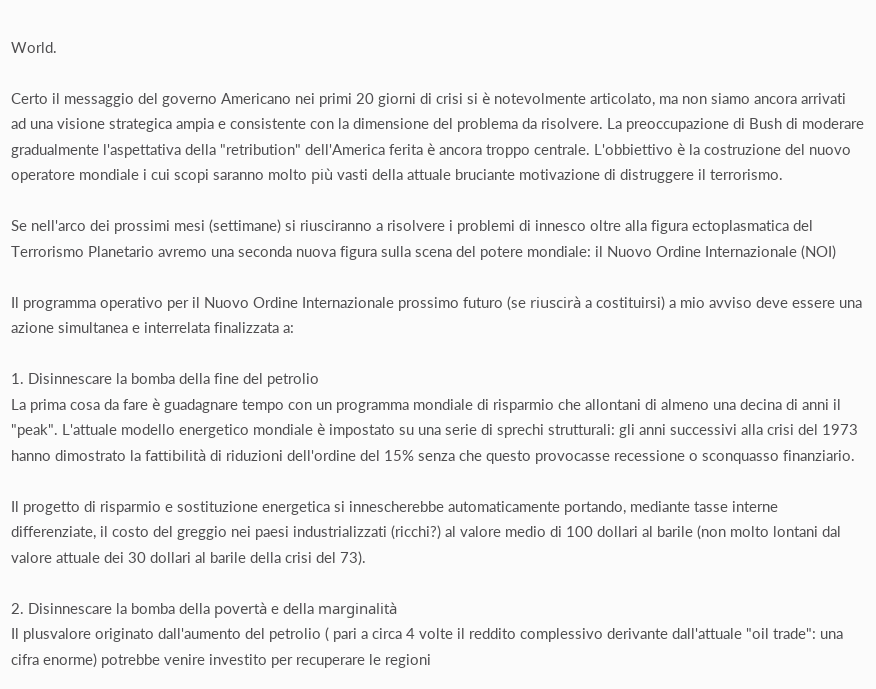World.

Certo il messaggio del governo Americano nei primi 20 giorni di crisi si è notevolmente articolato, ma non siamo ancora arrivati ad una visione strategica ampia e consistente con la dimensione del problema da risolvere. La preoccupazione di Bush di moderare gradualmente l'aspettativa della "retribution" dell'America ferita è ancora troppo centrale. L'obbiettivo è la costruzione del nuovo operatore mondiale i cui scopi saranno molto più vasti della attuale bruciante motivazione di distruggere il terrorismo.

Se nell'arco dei prossimi mesi (settimane) si riusciranno a risolvere i problemi di innesco oltre alla figura ectoplasmatica del Terrorismo Planetario avremo una seconda nuova figura sulla scena del potere mondiale: il Nuovo Ordine Internazionale (NOI)

Il programma operativo per il Nuovo Ordine Internazionale prossimo futuro (se riuscirà a costituirsi) a mio avviso deve essere una azione simultanea e interrelata finalizzata a:

1. Disinnescare la bomba della fine del petrolio
La prima cosa da fare è guadagnare tempo con un programma mondiale di risparmio che allontani di almeno una decina di anni il "peak". L'attuale modello energetico mondiale è impostato su una serie di sprechi strutturali: gli anni successivi alla crisi del 1973 hanno dimostrato la fattibilità di riduzioni dell'ordine del 15% senza che questo provocasse recessione o sconquasso finanziario.

Il progetto di risparmio e sostituzione energetica si innescherebbe automaticamente portando, mediante tasse interne differenziate, il costo del greggio nei paesi industrializzati (ricchi?) al valore medio di 100 dollari al barile (non molto lontani dal valore attuale dei 30 dollari al barile della crisi del 73).

2. Disinnescare la bomba della povertà e della marginalità
Il plusvalore originato dall'aumento del petrolio ( pari a circa 4 volte il reddito complessivo derivante dall'attuale "oil trade": una cifra enorme) potrebbe venire investito per recuperare le regioni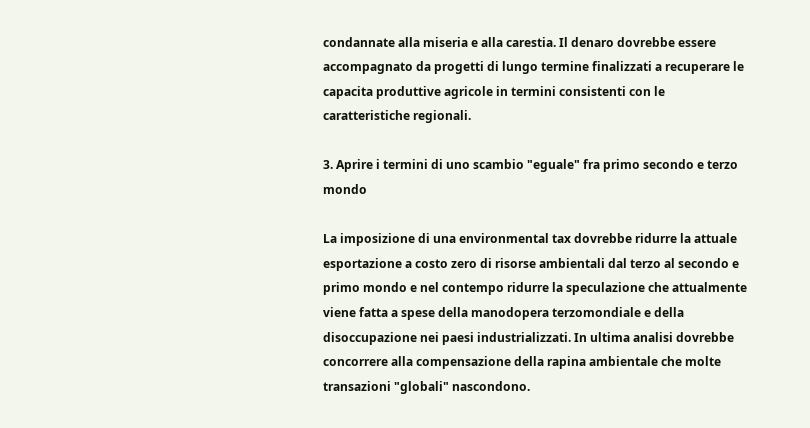condannate alla miseria e alla carestia. Il denaro dovrebbe essere accompagnato da progetti di lungo termine finalizzati a recuperare le capacita produttive agricole in termini consistenti con le caratteristiche regionali.

3. Aprire i termini di uno scambio "eguale" fra primo secondo e terzo mondo

La imposizione di una environmental tax dovrebbe ridurre la attuale esportazione a costo zero di risorse ambientali dal terzo al secondo e primo mondo e nel contempo ridurre la speculazione che attualmente viene fatta a spese della manodopera terzomondiale e della disoccupazione nei paesi industrializzati. In ultima analisi dovrebbe concorrere alla compensazione della rapina ambientale che molte transazioni "globali" nascondono.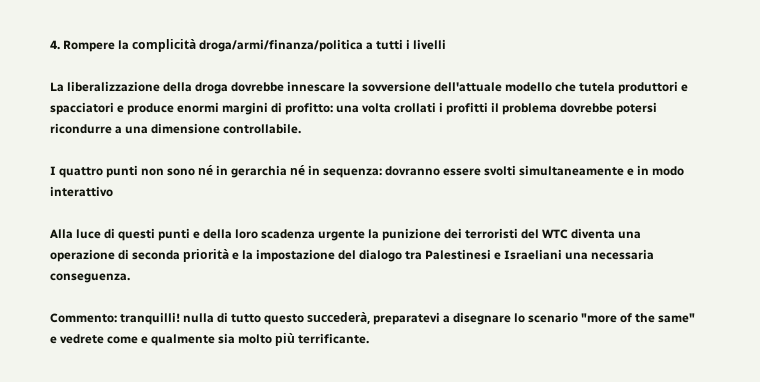4. Rompere la complicità droga/armi/finanza/politica a tutti i livelli

La liberalizzazione della droga dovrebbe innescare la sovversione dell'attuale modello che tutela produttori e spacciatori e produce enormi margini di profitto: una volta crollati i profitti il problema dovrebbe potersi ricondurre a una dimensione controllabile.

I quattro punti non sono né in gerarchia né in sequenza: dovranno essere svolti simultaneamente e in modo interattivo

Alla luce di questi punti e della loro scadenza urgente la punizione dei terroristi del WTC diventa una operazione di seconda priorità e la impostazione del dialogo tra Palestinesi e Israeliani una necessaria conseguenza.

Commento: tranquilli! nulla di tutto questo succederà, preparatevi a disegnare lo scenario "more of the same" e vedrete come e qualmente sia molto più terrificante.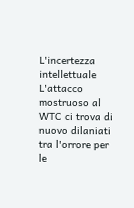L'incertezza intellettuale
L'attacco mostruoso al WTC ci trova di nuovo dilaniati tra l'orrore per le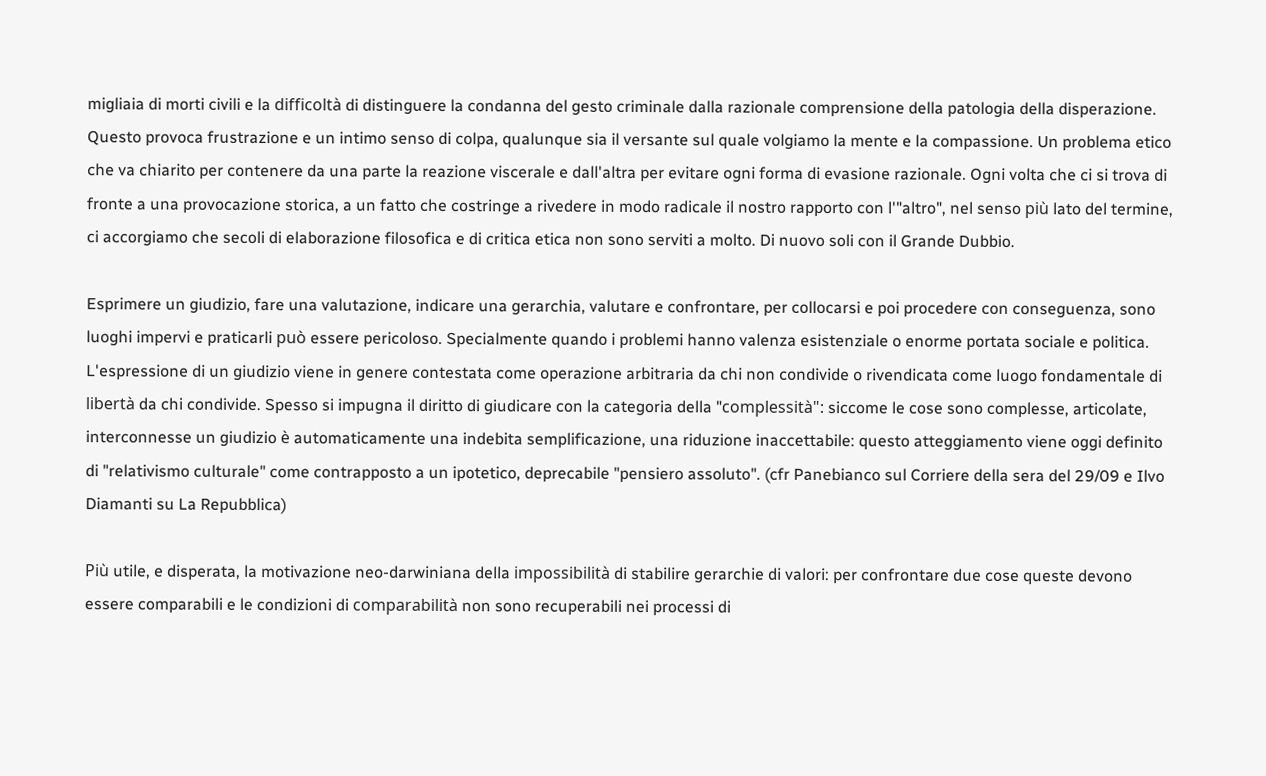migliaia di morti civili e la difficoltà di distinguere la condanna del gesto criminale dalla razionale comprensione della patologia della disperazione. Questo provoca frustrazione e un intimo senso di colpa, qualunque sia il versante sul quale volgiamo la mente e la compassione. Un problema etico che va chiarito per contenere da una parte la reazione viscerale e dall'altra per evitare ogni forma di evasione razionale. Ogni volta che ci si trova di fronte a una provocazione storica, a un fatto che costringe a rivedere in modo radicale il nostro rapporto con l'"altro", nel senso più lato del termine, ci accorgiamo che secoli di elaborazione filosofica e di critica etica non sono serviti a molto. Di nuovo soli con il Grande Dubbio.

Esprimere un giudizio, fare una valutazione, indicare una gerarchia, valutare e confrontare, per collocarsi e poi procedere con conseguenza, sono luoghi impervi e praticarli può essere pericoloso. Specialmente quando i problemi hanno valenza esistenziale o enorme portata sociale e politica. L'espressione di un giudizio viene in genere contestata come operazione arbitraria da chi non condivide o rivendicata come luogo fondamentale di libertà da chi condivide. Spesso si impugna il diritto di giudicare con la categoria della "complessità": siccome le cose sono complesse, articolate, interconnesse un giudizio è automaticamente una indebita semplificazione, una riduzione inaccettabile: questo atteggiamento viene oggi definito di "relativismo culturale" come contrapposto a un ipotetico, deprecabile "pensiero assoluto". (cfr Panebianco sul Corriere della sera del 29/09 e Ilvo Diamanti su La Repubblica)

Più utile, e disperata, la motivazione neo-darwiniana della impossibilità di stabilire gerarchie di valori: per confrontare due cose queste devono essere comparabili e le condizioni di comparabilità non sono recuperabili nei processi di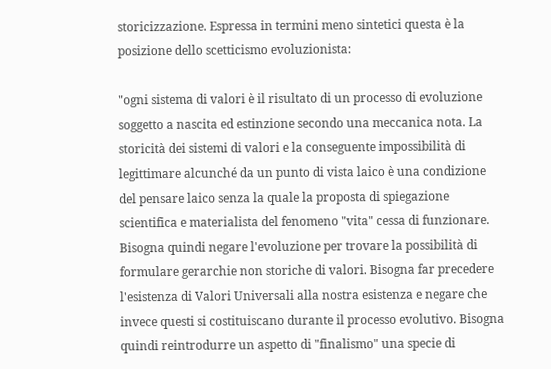storicizzazione. Espressa in termini meno sintetici questa è la posizione dello scetticismo evoluzionista:

"ogni sistema di valori è il risultato di un processo di evoluzione soggetto a nascita ed estinzione secondo una meccanica nota. La storicità dei sistemi di valori e la conseguente impossibilità di legittimare alcunché da un punto di vista laico è una condizione del pensare laico senza la quale la proposta di spiegazione scientifica e materialista del fenomeno "vita" cessa di funzionare. Bisogna quindi negare l'evoluzione per trovare la possibilità di formulare gerarchie non storiche di valori. Bisogna far precedere l'esistenza di Valori Universali alla nostra esistenza e negare che invece questi si costituiscano durante il processo evolutivo. Bisogna quindi reintrodurre un aspetto di "finalismo" una specie di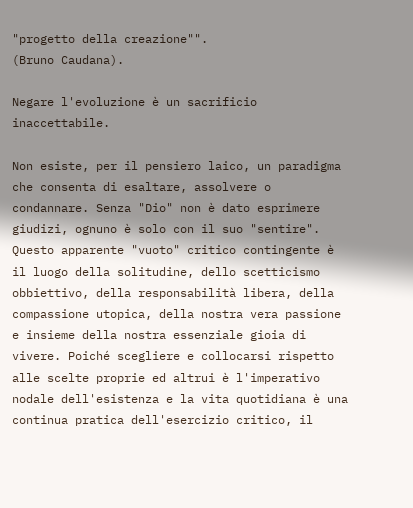"progetto della creazione"".
(Bruno Caudana).

Negare l'evoluzione è un sacrificio inaccettabile.

Non esiste, per il pensiero laico, un paradigma che consenta di esaltare, assolvere o condannare. Senza "Dio" non è dato esprimere giudizi, ognuno è solo con il suo "sentire". Questo apparente "vuoto" critico contingente è il luogo della solitudine, dello scetticismo obbiettivo, della responsabilità libera, della compassione utopica, della nostra vera passione e insieme della nostra essenziale gioia di vivere. Poiché scegliere e collocarsi rispetto alle scelte proprie ed altrui è l'imperativo nodale dell'esistenza e la vita quotidiana è una continua pratica dell'esercizio critico, il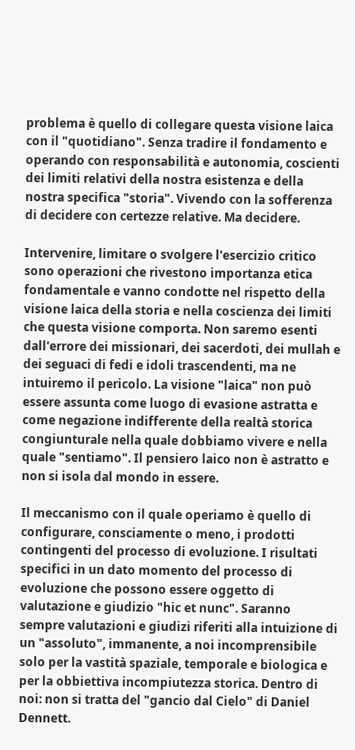problema è quello di collegare questa visione laica con il "quotidiano". Senza tradire il fondamento e operando con responsabilità e autonomia, coscienti dei limiti relativi della nostra esistenza e della nostra specifica "storia". Vivendo con la sofferenza di decidere con certezze relative. Ma decidere.

Intervenire, limitare o svolgere l'esercizio critico sono operazioni che rivestono importanza etica fondamentale e vanno condotte nel rispetto della visione laica della storia e nella coscienza dei limiti che questa visione comporta. Non saremo esenti dall'errore dei missionari, dei sacerdoti, dei mullah e dei seguaci di fedi e idoli trascendenti, ma ne intuiremo il pericolo. La visione "laica" non può essere assunta come luogo di evasione astratta e come negazione indifferente della realtà storica congiunturale nella quale dobbiamo vivere e nella quale "sentiamo". Il pensiero laico non è astratto e non si isola dal mondo in essere.

Il meccanismo con il quale operiamo è quello di configurare, consciamente o meno, i prodotti contingenti del processo di evoluzione. I risultati specifici in un dato momento del processo di evoluzione che possono essere oggetto di valutazione e giudizio "hic et nunc". Saranno sempre valutazioni e giudizi riferiti alla intuizione di un "assoluto", immanente, a noi incomprensibile solo per la vastità spaziale, temporale e biologica e per la obbiettiva incompiutezza storica. Dentro di noi: non si tratta del "gancio dal Cielo" di Daniel Dennett.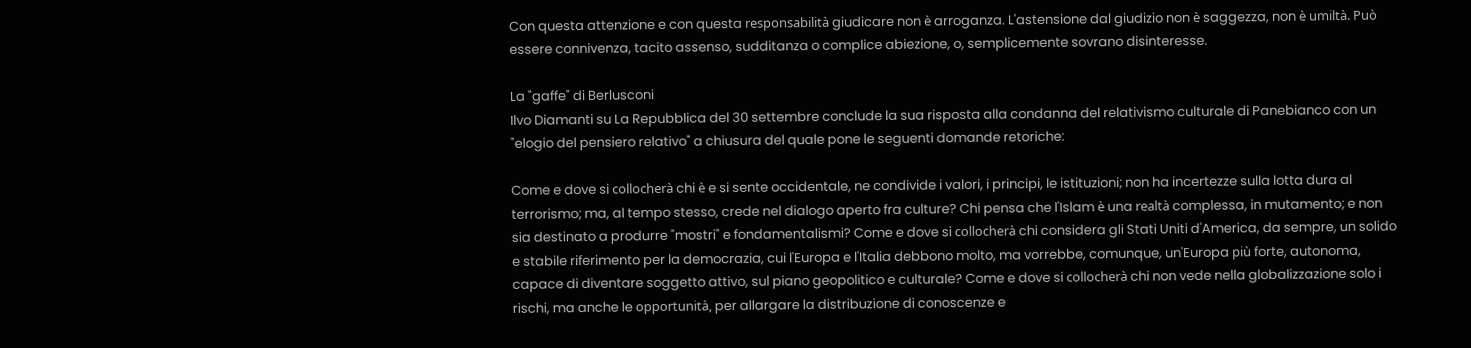Con questa attenzione e con questa responsabilità giudicare non è arroganza. L'astensione dal giudizio non è saggezza, non è umiltà. Può essere connivenza, tacito assenso, sudditanza o complice abiezione, o, semplicemente sovrano disinteresse.

La "gaffe" di Berlusconi
Ilvo Diamanti su La Repubblica del 30 settembre conclude la sua risposta alla condanna del relativismo culturale di Panebianco con un "elogio del pensiero relativo" a chiusura del quale pone le seguenti domande retoriche:

Come e dove si collocherà chi è e si sente occidentale, ne condivide i valori, i principi, le istituzioni; non ha incertezze sulla lotta dura al terrorismo; ma, al tempo stesso, crede nel dialogo aperto fra culture? Chi pensa che l'Islam è una realtà complessa, in mutamento; e non sia destinato a produrre "mostri" e fondamentalismi? Come e dove si collocherà chi considera gli Stati Uniti d'America, da sempre, un solido e stabile riferimento per la democrazia, cui l'Europa e l'Italia debbono molto, ma vorrebbe, comunque, un'Europa più forte, autonoma, capace di diventare soggetto attivo, sul piano geopolitico e culturale? Come e dove si collocherà chi non vede nella globalizzazione solo i rischi, ma anche le opportunità, per allargare la distribuzione di conoscenze e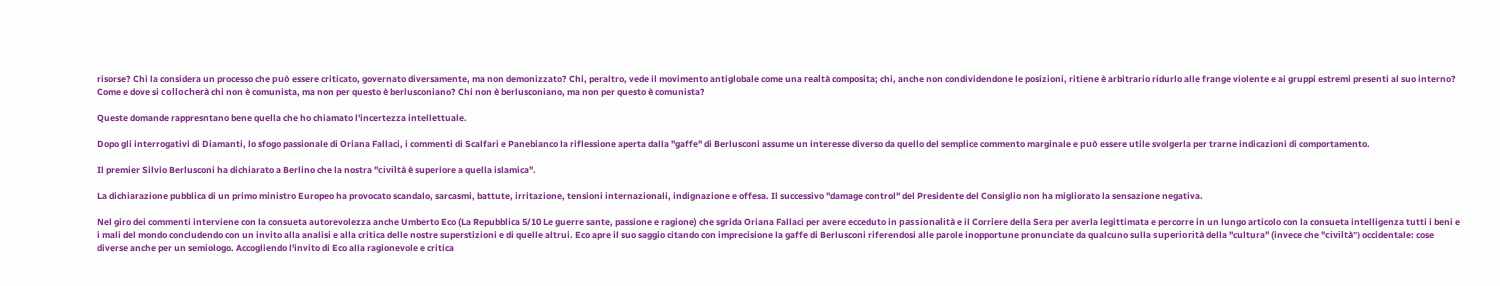risorse? Chi la considera un processo che può essere criticato, governato diversamente, ma non demonizzato? Chi, peraltro, vede il movimento antiglobale come una realtà composita; chi, anche non condividendone le posizioni, ritiene è arbitrario ridurlo alle frange violente e ai gruppi estremi presenti al suo interno? Come e dove si collocherà chi non è comunista, ma non per questo è berlusconiano? Chi non è berlusconiano, ma non per questo è comunista?

Queste domande rappresntano bene quella che ho chiamato l'incertezza intellettuale.

Dopo gli interrogativi di Diamanti, lo sfogo passionale di Oriana Fallaci, i commenti di Scalfari e Panebianco la riflessione aperta dalla "gaffe" di Berlusconi assume un interesse diverso da quello del semplice commento marginale e può essere utile svolgerla per trarne indicazioni di comportamento.

Il premier Silvio Berlusconi ha dichiarato a Berlino che la nostra "civiltà è superiore a quella islamica".

La dichiarazione pubblica di un primo ministro Europeo ha provocato scandalo, sarcasmi, battute, irritazione, tensioni internazionali, indignazione e offesa. Il successivo "damage control" del Presidente del Consiglio non ha migliorato la sensazione negativa.

Nel giro dei commenti interviene con la consueta autorevolezza anche Umberto Eco (La Repubblica 5/10 Le guerre sante, passione e ragione) che sgrida Oriana Fallaci per avere ecceduto in passionalità e il Corriere della Sera per averla legittimata e percorre in un lungo articolo con la consueta intelligenza tutti i beni e i mali del mondo concludendo con un invito alla analisi e alla critica delle nostre superstizioni e di quelle altrui. Eco apre il suo saggio citando con imprecisione la gaffe di Berlusconi riferendosi alle parole inopportune pronunciate da qualcuno sulla superiorità della "cultura" (invece che "civiltà") occidentale: cose diverse anche per un semiologo. Accogliendo l'invito di Eco alla ragionevole e critica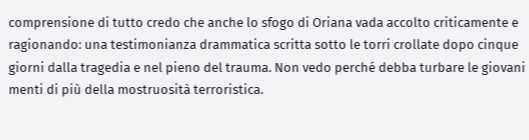comprensione di tutto credo che anche lo sfogo di Oriana vada accolto criticamente e ragionando: una testimonianza drammatica scritta sotto le torri crollate dopo cinque giorni dalla tragedia e nel pieno del trauma. Non vedo perché debba turbare le giovani menti di più della mostruosità terroristica.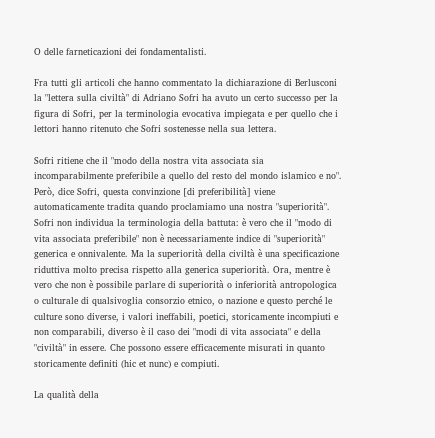O delle farneticazioni dei fondamentalisti.

Fra tutti gli articoli che hanno commentato la dichiarazione di Berlusconi la "lettera sulla civiltà" di Adriano Sofri ha avuto un certo successo per la figura di Sofri, per la terminologia evocativa impiegata e per quello che i lettori hanno ritenuto che Sofri sostenesse nella sua lettera.

Sofri ritiene che il "modo della nostra vita associata sia incomparabilmente preferibile a quello del resto del mondo islamico e no". Però, dice Sofri, questa convinzione [di preferibilità] viene automaticamente tradita quando proclamiamo una nostra "superiorità". Sofri non individua la terminologia della battuta: è vero che il "modo di vita associata preferibile" non è necessariamente indice di "superiorità" generica e onnivalente. Ma la superiorità della civiltà è una specificazione riduttiva molto precisa rispetto alla generica superiorità. Ora, mentre è vero che non è possibile parlare di superiorità o inferiorità antropologica o culturale di qualsivoglia consorzio etnico, o nazione e questo perché le culture sono diverse, i valori ineffabili, poetici, storicamente incompiuti e non comparabili, diverso è il caso dei "modi di vita associata" e della "civiltà" in essere. Che possono essere efficacemente misurati in quanto storicamente definiti (hic et nunc) e compiuti.

La qualità della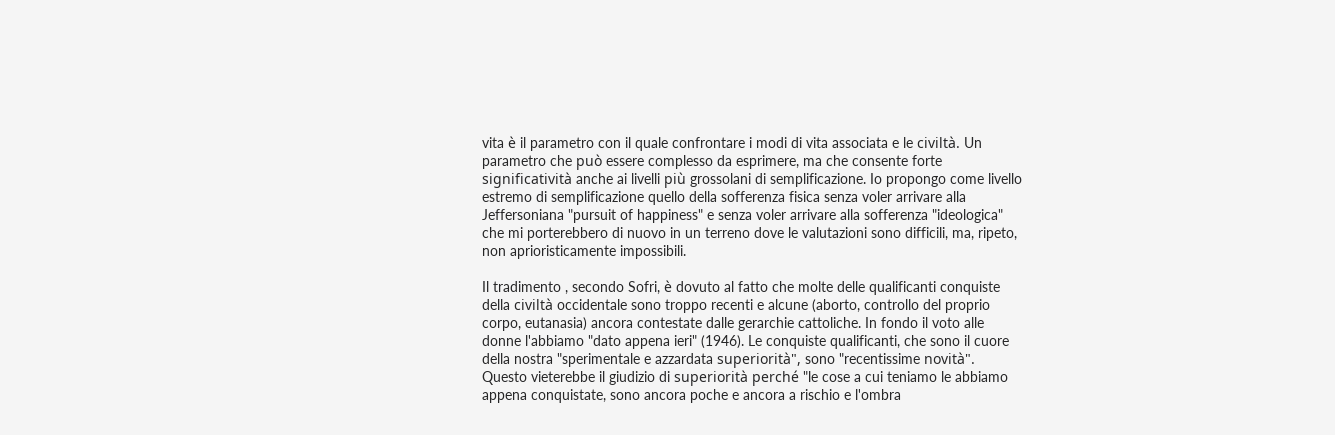vita è il parametro con il quale confrontare i modi di vita associata e le civiltà. Un parametro che può essere complesso da esprimere, ma che consente forte significatività anche ai livelli più grossolani di semplificazione. Io propongo come livello estremo di semplificazione quello della sofferenza fisica senza voler arrivare alla Jeffersoniana "pursuit of happiness" e senza voler arrivare alla sofferenza "ideologica" che mi porterebbero di nuovo in un terreno dove le valutazioni sono difficili, ma, ripeto, non aprioristicamente impossibili.

Il tradimento , secondo Sofri, è dovuto al fatto che molte delle qualificanti conquiste della civiltà occidentale sono troppo recenti e alcune (aborto, controllo del proprio corpo, eutanasia) ancora contestate dalle gerarchie cattoliche. In fondo il voto alle donne l'abbiamo "dato appena ieri" (1946). Le conquiste qualificanti, che sono il cuore della nostra "sperimentale e azzardata superiorità", sono "recentissime novità". Questo vieterebbe il giudizio di superiorità perché "le cose a cui teniamo le abbiamo appena conquistate, sono ancora poche e ancora a rischio e l'ombra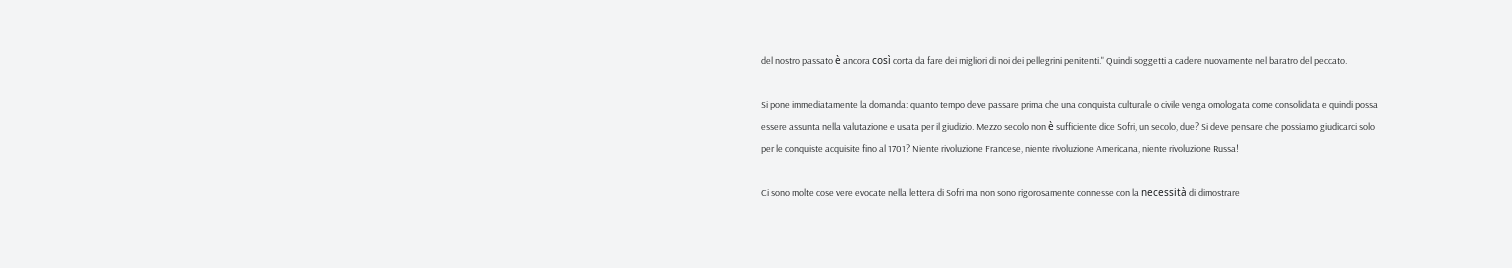del nostro passato è ancora così corta da fare dei migliori di noi dei pellegrini penitenti." Quindi soggetti a cadere nuovamente nel baratro del peccato.

Si pone immediatamente la domanda: quanto tempo deve passare prima che una conquista culturale o civile venga omologata come consolidata e quindi possa essere assunta nella valutazione e usata per il giudizio. Mezzo secolo non è sufficiente dice Sofri, un secolo, due? Si deve pensare che possiamo giudicarci solo per le conquiste acquisite fino al 1701? Niente rivoluzione Francese, niente rivoluzione Americana, niente rivoluzione Russa!

Ci sono molte cose vere evocate nella lettera di Sofri ma non sono rigorosamente connesse con la necessità di dimostrare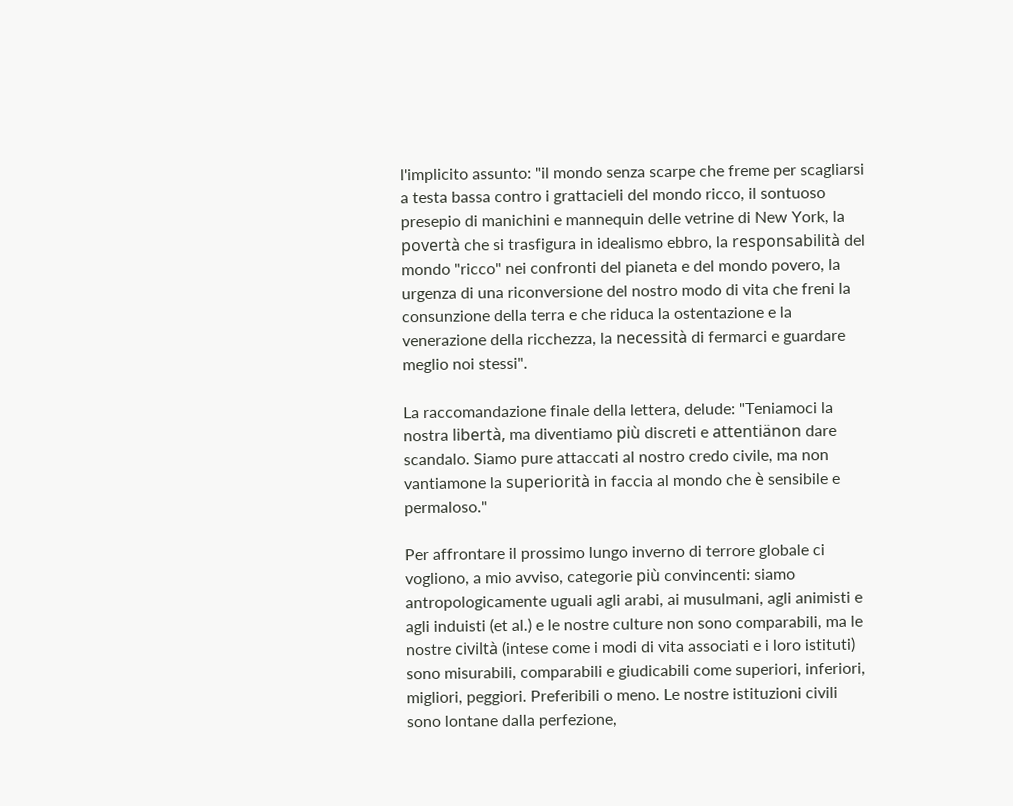l'implicito assunto: "il mondo senza scarpe che freme per scagliarsi a testa bassa contro i grattacieli del mondo ricco, il sontuoso presepio di manichini e mannequin delle vetrine di New York, la povertà che si trasfigura in idealismo ebbro, la responsabilità del mondo "ricco" nei confronti del pianeta e del mondo povero, la urgenza di una riconversione del nostro modo di vita che freni la consunzione della terra e che riduca la ostentazione e la venerazione della ricchezza, la necessità di fermarci e guardare meglio noi stessi".

La raccomandazione finale della lettera, delude: "Teniamoci la nostra libertà, ma diventiamo più discreti e attentiänon dare scandalo. Siamo pure attaccati al nostro credo civile, ma non vantiamone la superiorità in faccia al mondo che è sensibile e permaloso."

Per affrontare il prossimo lungo inverno di terrore globale ci vogliono, a mio avviso, categorie più convincenti: siamo antropologicamente uguali agli arabi, ai musulmani, agli animisti e agli induisti (et al.) e le nostre culture non sono comparabili, ma le nostre civiltà (intese come i modi di vita associati e i loro istituti) sono misurabili, comparabili e giudicabili come superiori, inferiori, migliori, peggiori. Preferibili o meno. Le nostre istituzioni civili sono lontane dalla perfezione,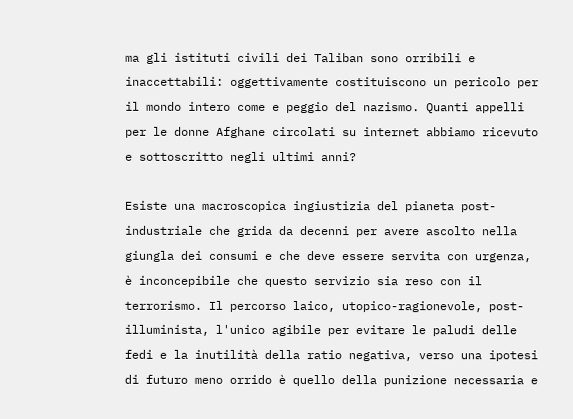ma gli istituti civili dei Taliban sono orribili e inaccettabili: oggettivamente costituiscono un pericolo per il mondo intero come e peggio del nazismo. Quanti appelli per le donne Afghane circolati su internet abbiamo ricevuto e sottoscritto negli ultimi anni?

Esiste una macroscopica ingiustizia del pianeta post-industriale che grida da decenni per avere ascolto nella giungla dei consumi e che deve essere servita con urgenza, è inconcepibile che questo servizio sia reso con il terrorismo. Il percorso laico, utopico-ragionevole, post-illuminista, l'unico agibile per evitare le paludi delle fedi e la inutilità della ratio negativa, verso una ipotesi di futuro meno orrido è quello della punizione necessaria e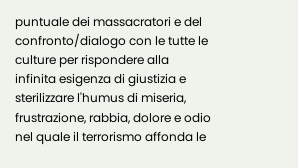puntuale dei massacratori e del confronto/dialogo con le tutte le culture per rispondere alla infinita esigenza di giustizia e sterilizzare l'humus di miseria, frustrazione, rabbia, dolore e odio nel quale il terrorismo affonda le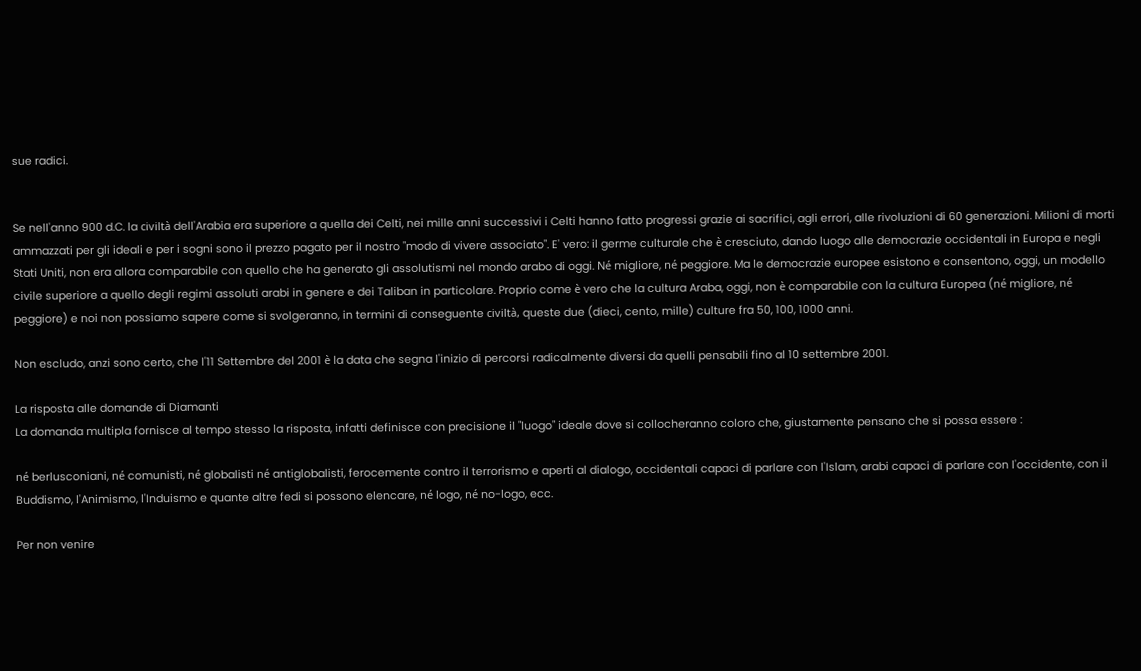sue radici.


Se nell'anno 900 d.C. la civiltà dell'Arabia era superiore a quella dei Celti, nei mille anni successivi i Celti hanno fatto progressi grazie ai sacrifici, agli errori, alle rivoluzioni di 60 generazioni. Milioni di morti ammazzati per gli ideali e per i sogni sono il prezzo pagato per il nostro "modo di vivere associato". E' vero: il germe culturale che è cresciuto, dando luogo alle democrazie occidentali in Europa e negli Stati Uniti, non era allora comparabile con quello che ha generato gli assolutismi nel mondo arabo di oggi. Né migliore, né peggiore. Ma le democrazie europee esistono e consentono, oggi, un modello civile superiore a quello degli regimi assoluti arabi in genere e dei Taliban in particolare. Proprio come è vero che la cultura Araba, oggi, non è comparabile con la cultura Europea (né migliore, né peggiore) e noi non possiamo sapere come si svolgeranno, in termini di conseguente civiltà, queste due (dieci, cento, mille) culture fra 50, 100, 1000 anni.

Non escludo, anzi sono certo, che l'11 Settembre del 2001 è la data che segna l'inizio di percorsi radicalmente diversi da quelli pensabili fino al 10 settembre 2001.

La risposta alle domande di Diamanti
La domanda multipla fornisce al tempo stesso la risposta, infatti definisce con precisione il "luogo" ideale dove si collocheranno coloro che, giustamente pensano che si possa essere :

né berlusconiani, né comunisti, né globalisti né antiglobalisti, ferocemente contro il terrorismo e aperti al dialogo, occidentali capaci di parlare con l'Islam, arabi capaci di parlare con l'occidente, con il Buddismo, l'Animismo, l'Induismo e quante altre fedi si possono elencare, né logo, né no-logo, ecc.

Per non venire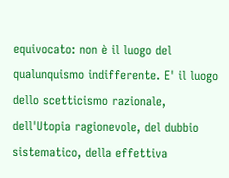equivocato: non è il luogo del qualunquismo indifferente. E' il luogo dello scetticismo razionale, dell'Utopia ragionevole, del dubbio sistematico, della effettiva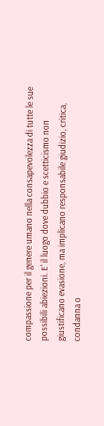compassione per il genere umano nella consapevolezza di tutte le sue possibili abiezioni. E' il luogo dove dubbio e scetticismo non giustificano evasione, ma implicano responsabile giudizio, critica, condanna o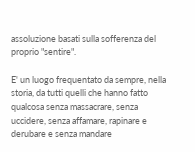assoluzione basati sulla sofferenza del proprio "sentire".

E' un luogo frequentato da sempre, nella storia, da tutti quelli che hanno fatto qualcosa senza massacrare, senza uccidere, senza affamare, rapinare e derubare e senza mandare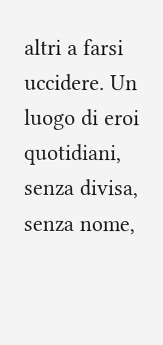altri a farsi uccidere. Un luogo di eroi quotidiani, senza divisa, senza nome,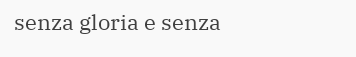senza gloria e senza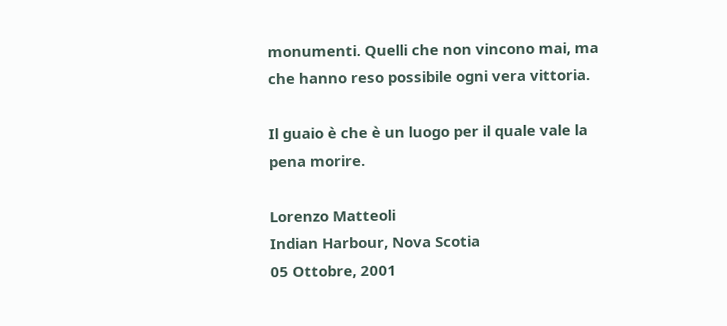monumenti. Quelli che non vincono mai, ma che hanno reso possibile ogni vera vittoria.

Il guaio è che è un luogo per il quale vale la pena morire.

Lorenzo Matteoli
Indian Harbour, Nova Scotia
05 Ottobre, 2001